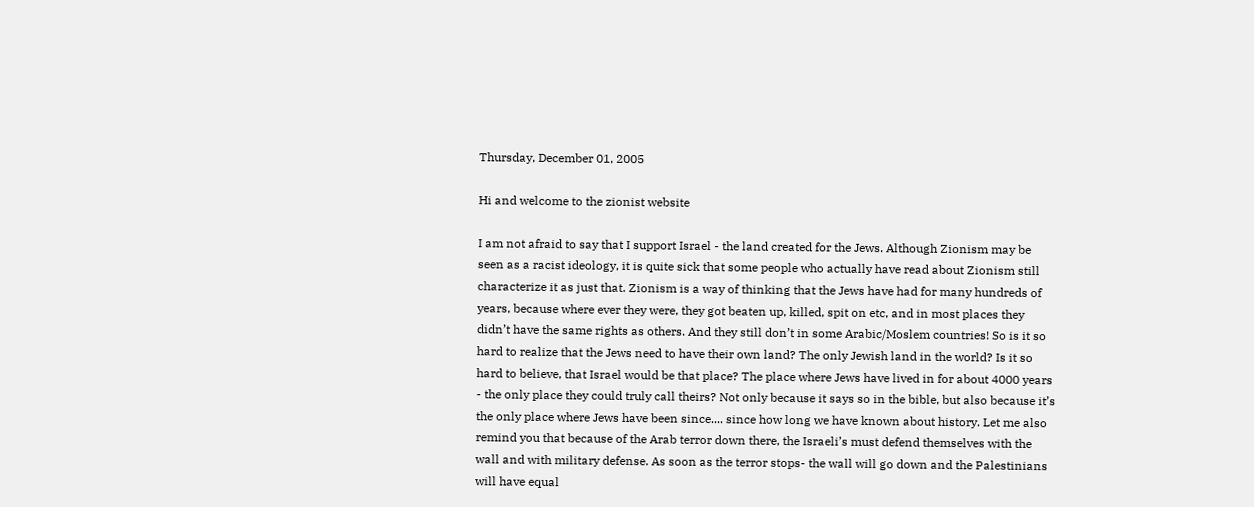Thursday, December 01, 2005

Hi and welcome to the zionist website

I am not afraid to say that I support Israel - the land created for the Jews. Although Zionism may be seen as a racist ideology, it is quite sick that some people who actually have read about Zionism still characterize it as just that. Zionism is a way of thinking that the Jews have had for many hundreds of years, because where ever they were, they got beaten up, killed, spit on etc, and in most places they didn’t have the same rights as others. And they still don’t in some Arabic/Moslem countries! So is it so hard to realize that the Jews need to have their own land? The only Jewish land in the world? Is it so hard to believe, that Israel would be that place? The place where Jews have lived in for about 4000 years - the only place they could truly call theirs? Not only because it says so in the bible, but also because it’s the only place where Jews have been since.... since how long we have known about history. Let me also remind you that because of the Arab terror down there, the Israeli’s must defend themselves with the wall and with military defense. As soon as the terror stops- the wall will go down and the Palestinians will have equal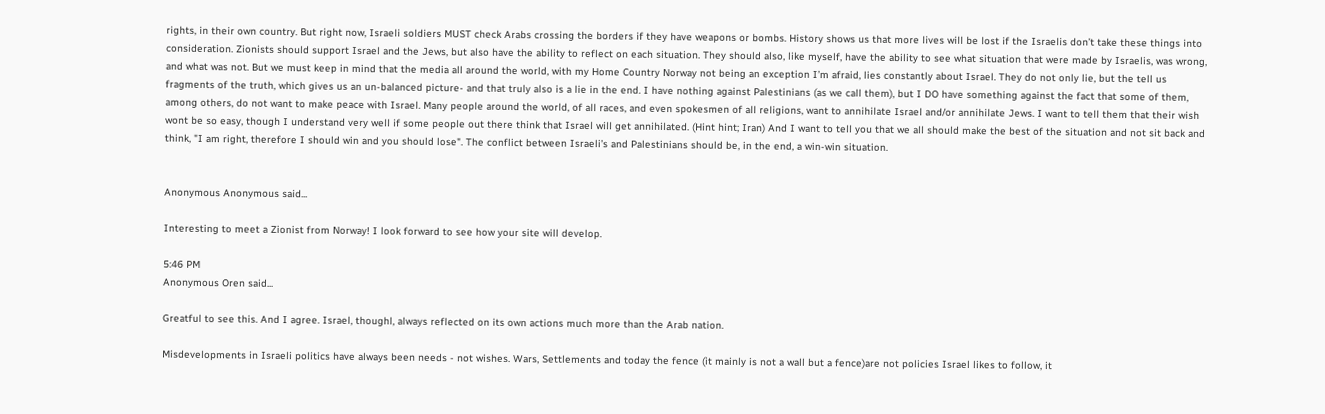rights, in their own country. But right now, Israeli soldiers MUST check Arabs crossing the borders if they have weapons or bombs. History shows us that more lives will be lost if the Israelis don’t take these things into consideration. Zionists should support Israel and the Jews, but also have the ability to reflect on each situation. They should also, like myself, have the ability to see what situation that were made by Israelis, was wrong, and what was not. But we must keep in mind that the media all around the world, with my Home Country Norway not being an exception I’m afraid, lies constantly about Israel. They do not only lie, but the tell us fragments of the truth, which gives us an un-balanced picture- and that truly also is a lie in the end. I have nothing against Palestinians (as we call them), but I DO have something against the fact that some of them, among others, do not want to make peace with Israel. Many people around the world, of all races, and even spokesmen of all religions, want to annihilate Israel and/or annihilate Jews. I want to tell them that their wish wont be so easy, though I understand very well if some people out there think that Israel will get annihilated. (Hint hint; Iran) And I want to tell you that we all should make the best of the situation and not sit back and think, "I am right, therefore I should win and you should lose". The conflict between Israeli’s and Palestinians should be, in the end, a win-win situation.


Anonymous Anonymous said...

Interesting to meet a Zionist from Norway! I look forward to see how your site will develop.

5:46 PM
Anonymous Oren said...

Greatful to see this. And I agree. Israel, thoughl, always reflected on its own actions much more than the Arab nation.

Misdevelopments in Israeli politics have always been needs - not wishes. Wars, Settlements and today the fence (it mainly is not a wall but a fence)are not policies Israel likes to follow, it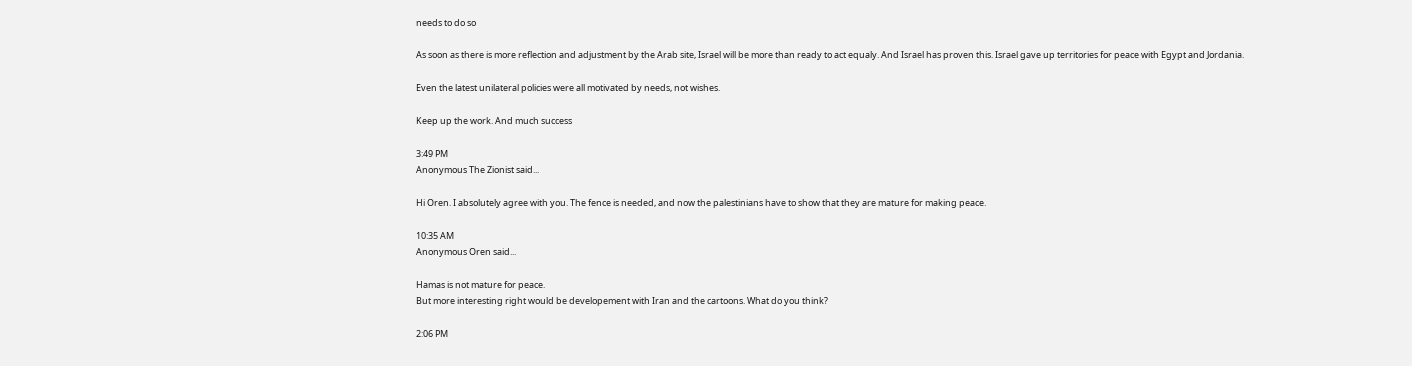needs to do so

As soon as there is more reflection and adjustment by the Arab site, Israel will be more than ready to act equaly. And Israel has proven this. Israel gave up territories for peace with Egypt and Jordania.

Even the latest unilateral policies were all motivated by needs, not wishes.

Keep up the work. And much success

3:49 PM
Anonymous The Zionist said...

Hi Oren. I absolutely agree with you. The fence is needed, and now the palestinians have to show that they are mature for making peace.

10:35 AM
Anonymous Oren said...

Hamas is not mature for peace.
But more interesting right would be developement with Iran and the cartoons. What do you think?

2:06 PM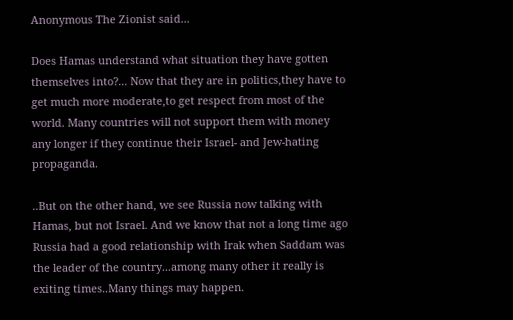Anonymous The Zionist said...

Does Hamas understand what situation they have gotten themselves into?... Now that they are in politics,they have to get much more moderate,to get respect from most of the world. Many countries will not support them with money any longer if they continue their Israel- and Jew-hating propaganda.

..But on the other hand, we see Russia now talking with Hamas, but not Israel. And we know that not a long time ago Russia had a good relationship with Irak when Saddam was the leader of the country...among many other it really is exiting times..Many things may happen.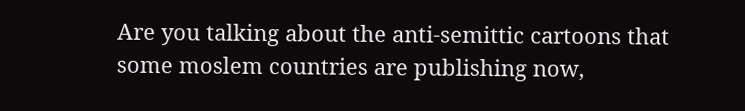Are you talking about the anti-semittic cartoons that some moslem countries are publishing now,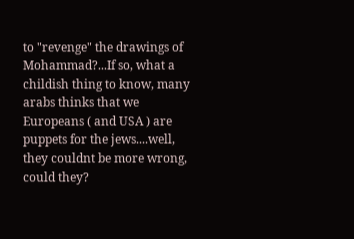to "revenge" the drawings of Mohammad?...If so, what a childish thing to know, many arabs thinks that we Europeans ( and USA ) are puppets for the jews....well, they couldnt be more wrong, could they?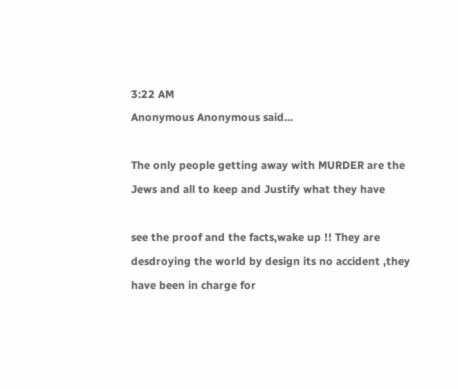3:22 AM
Anonymous Anonymous said...

The only people getting away with MURDER are the Jews and all to keep and Justify what they have

see the proof and the facts,wake up !! They are desdroying the world by design its no accident ,they have been in charge for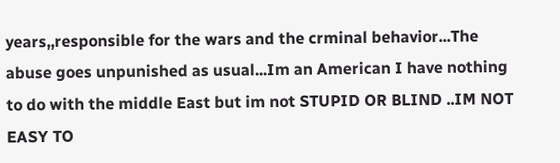years,,responsible for the wars and the crminal behavior...The abuse goes unpunished as usual...Im an American I have nothing to do with the middle East but im not STUPID OR BLIND ..IM NOT EASY TO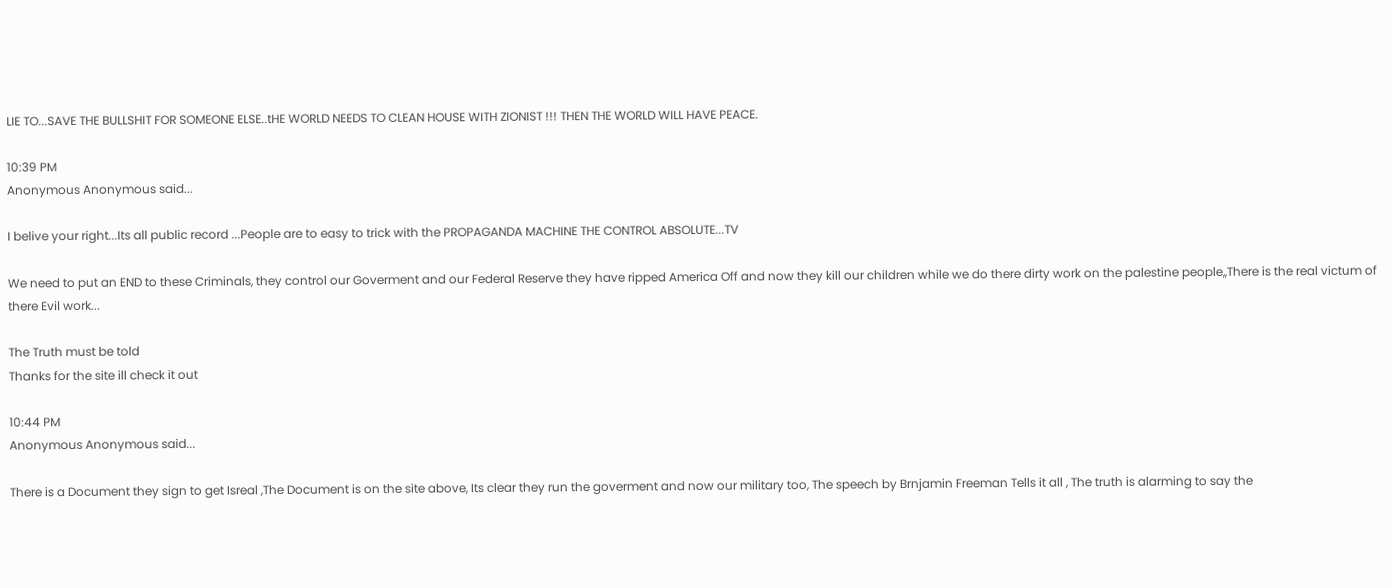LIE TO...SAVE THE BULLSHIT FOR SOMEONE ELSE..tHE WORLD NEEDS TO CLEAN HOUSE WITH ZIONIST !!! THEN THE WORLD WILL HAVE PEACE.

10:39 PM
Anonymous Anonymous said...

I belive your right...Its all public record ...People are to easy to trick with the PROPAGANDA MACHINE THE CONTROL ABSOLUTE...TV

We need to put an END to these Criminals, they control our Goverment and our Federal Reserve they have ripped America Off and now they kill our children while we do there dirty work on the palestine people,,There is the real victum of there Evil work...

The Truth must be told
Thanks for the site ill check it out

10:44 PM
Anonymous Anonymous said...

There is a Document they sign to get Isreal ,The Document is on the site above, Its clear they run the goverment and now our military too, The speech by Brnjamin Freeman Tells it all , The truth is alarming to say the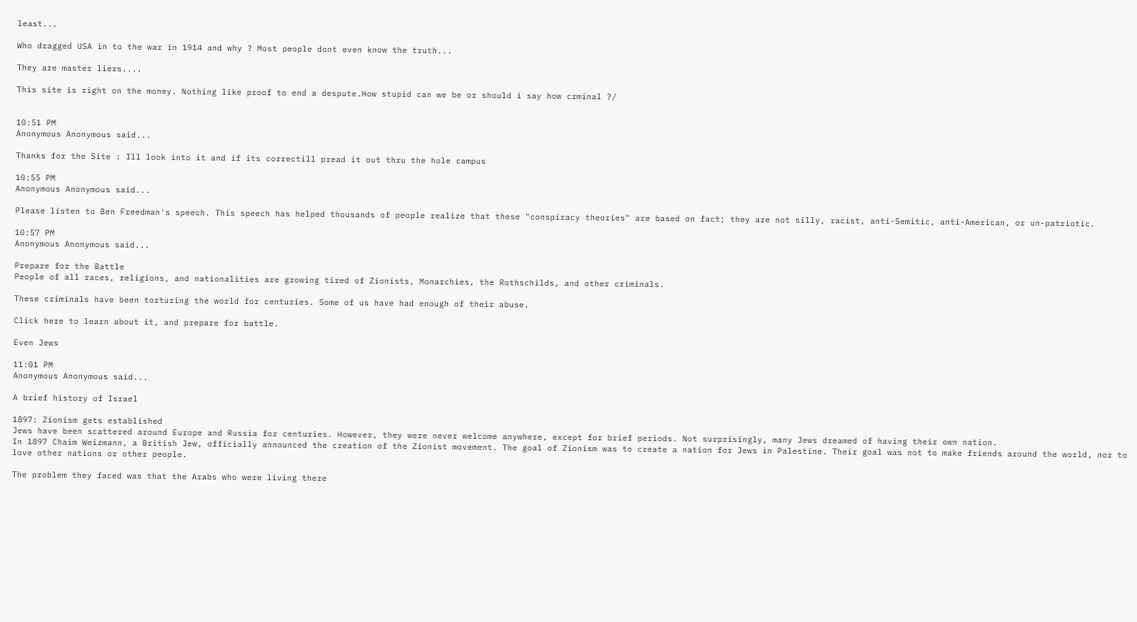least...

Who dragged USA in to the war in 1914 and why ? Most people dont even know the truth...

They are master liers....

This site is right on the money. Nothing like proof to end a despute.How stupid can we be or should i say how crminal ?/


10:51 PM
Anonymous Anonymous said...

Thanks for the Site : Ill look into it and if its correctill pread it out thru the hole campus

10:55 PM
Anonymous Anonymous said...

Please listen to Ben Freedman's speech. This speech has helped thousands of people realize that these "conspiracy theories" are based on fact; they are not silly, racist, anti-Semitic, anti-American, or un-patriotic.

10:57 PM
Anonymous Anonymous said...

Prepare for the Battle
People of all races, religions, and nationalities are growing tired of Zionists, Monarchies, the Rothschilds, and other criminals.

These criminals have been torturing the world for centuries. Some of us have had enough of their abuse.

Click here to learn about it, and prepare for battle.

Even Jews

11:01 PM
Anonymous Anonymous said...

A brief history of Israel

1897: Zionism gets established
Jews have been scattered around Europe and Russia for centuries. However, they were never welcome anywhere, except for brief periods. Not surprisingly, many Jews dreamed of having their own nation.
In 1897 Chaim Weizmann, a British Jew, officially announced the creation of the Zionist movement. The goal of Zionism was to create a nation for Jews in Palestine. Their goal was not to make friends around the world, nor to love other nations or other people.

The problem they faced was that the Arabs who were living there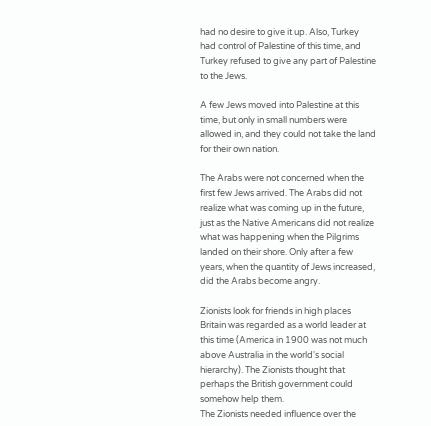had no desire to give it up. Also, Turkey had control of Palestine of this time, and Turkey refused to give any part of Palestine to the Jews.

A few Jews moved into Palestine at this time, but only in small numbers were allowed in, and they could not take the land for their own nation.

The Arabs were not concerned when the first few Jews arrived. The Arabs did not realize what was coming up in the future, just as the Native Americans did not realize what was happening when the Pilgrims landed on their shore. Only after a few years, when the quantity of Jews increased, did the Arabs become angry.

Zionists look for friends in high places
Britain was regarded as a world leader at this time (America in 1900 was not much above Australia in the world's social hierarchy). The Zionists thought that perhaps the British government could somehow help them.
The Zionists needed influence over the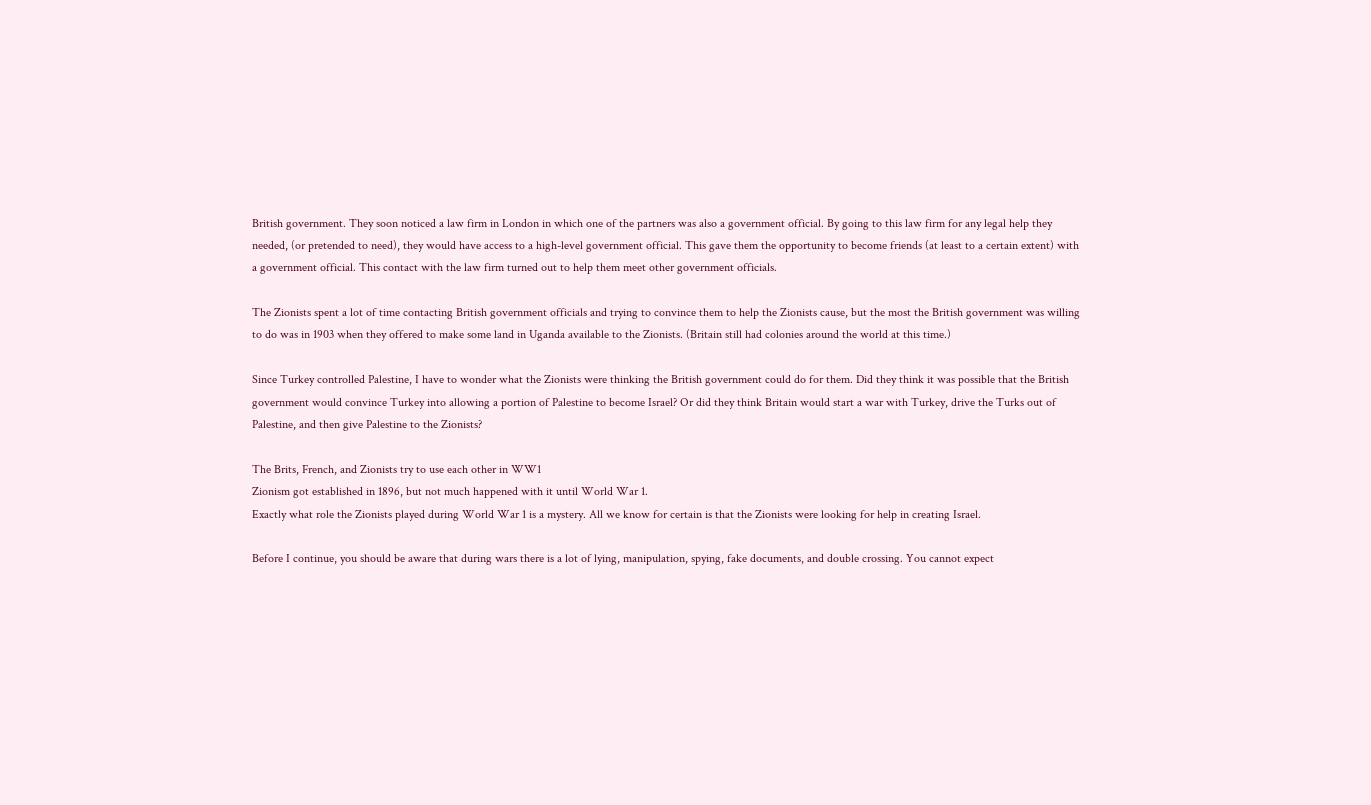British government. They soon noticed a law firm in London in which one of the partners was also a government official. By going to this law firm for any legal help they needed, (or pretended to need), they would have access to a high-level government official. This gave them the opportunity to become friends (at least to a certain extent) with a government official. This contact with the law firm turned out to help them meet other government officials.

The Zionists spent a lot of time contacting British government officials and trying to convince them to help the Zionists cause, but the most the British government was willing to do was in 1903 when they offered to make some land in Uganda available to the Zionists. (Britain still had colonies around the world at this time.)

Since Turkey controlled Palestine, I have to wonder what the Zionists were thinking the British government could do for them. Did they think it was possible that the British government would convince Turkey into allowing a portion of Palestine to become Israel? Or did they think Britain would start a war with Turkey, drive the Turks out of Palestine, and then give Palestine to the Zionists?

The Brits, French, and Zionists try to use each other in WW1
Zionism got established in 1896, but not much happened with it until World War 1.
Exactly what role the Zionists played during World War 1 is a mystery. All we know for certain is that the Zionists were looking for help in creating Israel.

Before I continue, you should be aware that during wars there is a lot of lying, manipulation, spying, fake documents, and double crossing. You cannot expect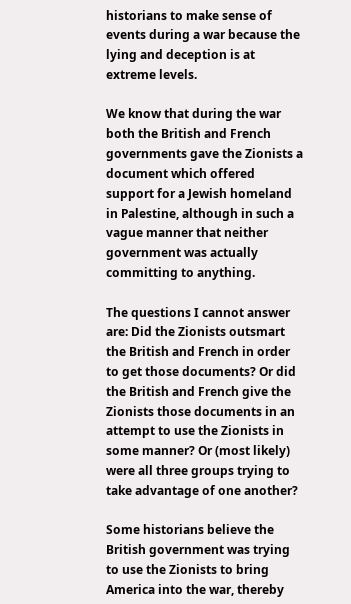historians to make sense of events during a war because the lying and deception is at extreme levels.

We know that during the war both the British and French governments gave the Zionists a document which offered support for a Jewish homeland in Palestine, although in such a vague manner that neither government was actually committing to anything.

The questions I cannot answer are: Did the Zionists outsmart the British and French in order to get those documents? Or did the British and French give the Zionists those documents in an attempt to use the Zionists in some manner? Or (most likely) were all three groups trying to take advantage of one another?

Some historians believe the British government was trying to use the Zionists to bring America into the war, thereby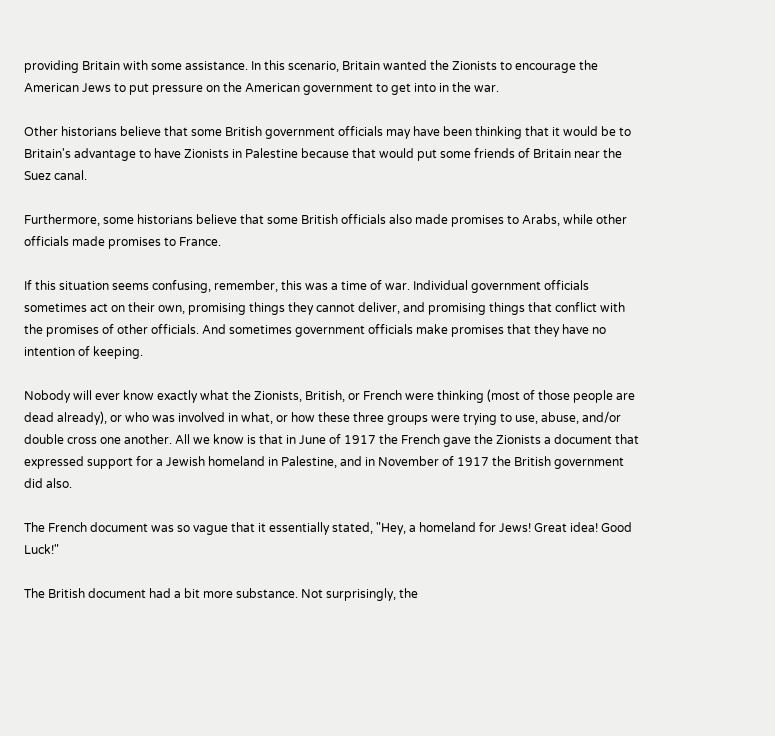providing Britain with some assistance. In this scenario, Britain wanted the Zionists to encourage the American Jews to put pressure on the American government to get into in the war.

Other historians believe that some British government officials may have been thinking that it would be to Britain's advantage to have Zionists in Palestine because that would put some friends of Britain near the Suez canal.

Furthermore, some historians believe that some British officials also made promises to Arabs, while other officials made promises to France.

If this situation seems confusing, remember, this was a time of war. Individual government officials sometimes act on their own, promising things they cannot deliver, and promising things that conflict with the promises of other officials. And sometimes government officials make promises that they have no intention of keeping.

Nobody will ever know exactly what the Zionists, British, or French were thinking (most of those people are dead already), or who was involved in what, or how these three groups were trying to use, abuse, and/or double cross one another. All we know is that in June of 1917 the French gave the Zionists a document that expressed support for a Jewish homeland in Palestine, and in November of 1917 the British government did also.

The French document was so vague that it essentially stated, "Hey, a homeland for Jews! Great idea! Good Luck!"

The British document had a bit more substance. Not surprisingly, the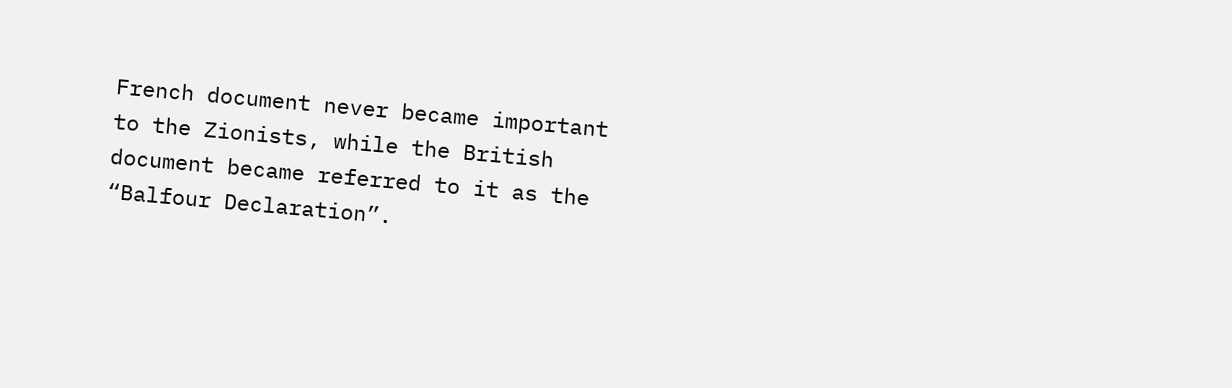French document never became important to the Zionists, while the British document became referred to it as the “Balfour Declaration”.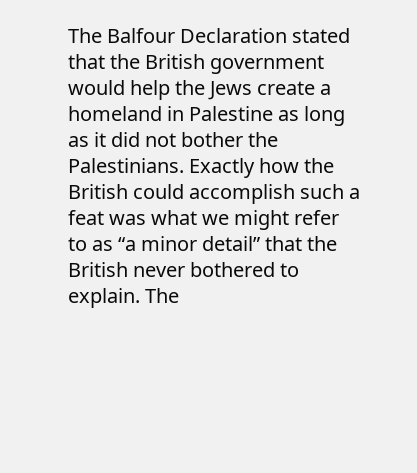The Balfour Declaration stated that the British government would help the Jews create a homeland in Palestine as long as it did not bother the Palestinians. Exactly how the British could accomplish such a feat was what we might refer to as “a minor detail” that the British never bothered to explain. The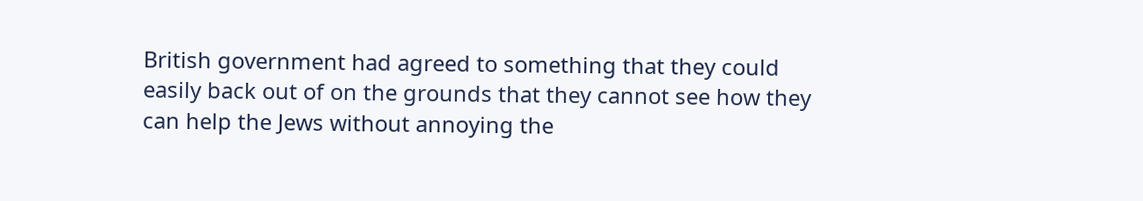British government had agreed to something that they could easily back out of on the grounds that they cannot see how they can help the Jews without annoying the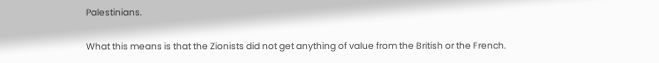Palestinians.

What this means is that the Zionists did not get anything of value from the British or the French.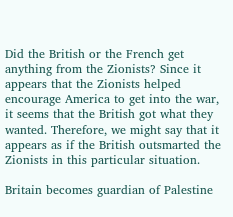Did the British or the French get anything from the Zionists? Since it appears that the Zionists helped encourage America to get into the war, it seems that the British got what they wanted. Therefore, we might say that it appears as if the British outsmarted the Zionists in this particular situation.

Britain becomes guardian of Palestine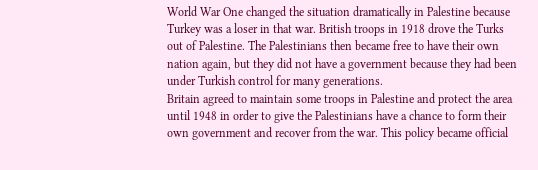World War One changed the situation dramatically in Palestine because Turkey was a loser in that war. British troops in 1918 drove the Turks out of Palestine. The Palestinians then became free to have their own nation again, but they did not have a government because they had been under Turkish control for many generations.
Britain agreed to maintain some troops in Palestine and protect the area until 1948 in order to give the Palestinians have a chance to form their own government and recover from the war. This policy became official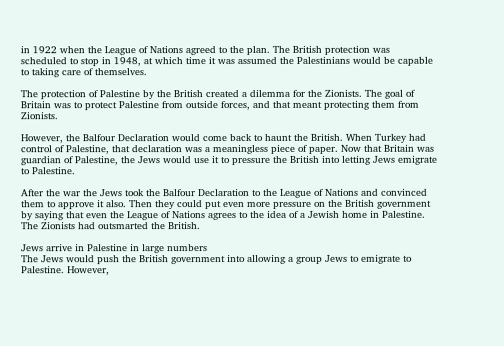in 1922 when the League of Nations agreed to the plan. The British protection was scheduled to stop in 1948, at which time it was assumed the Palestinians would be capable to taking care of themselves.

The protection of Palestine by the British created a dilemma for the Zionists. The goal of Britain was to protect Palestine from outside forces, and that meant protecting them from Zionists.

However, the Balfour Declaration would come back to haunt the British. When Turkey had control of Palestine, that declaration was a meaningless piece of paper. Now that Britain was guardian of Palestine, the Jews would use it to pressure the British into letting Jews emigrate to Palestine.

After the war the Jews took the Balfour Declaration to the League of Nations and convinced them to approve it also. Then they could put even more pressure on the British government by saying that even the League of Nations agrees to the idea of a Jewish home in Palestine. The Zionists had outsmarted the British.

Jews arrive in Palestine in large numbers
The Jews would push the British government into allowing a group Jews to emigrate to Palestine. However,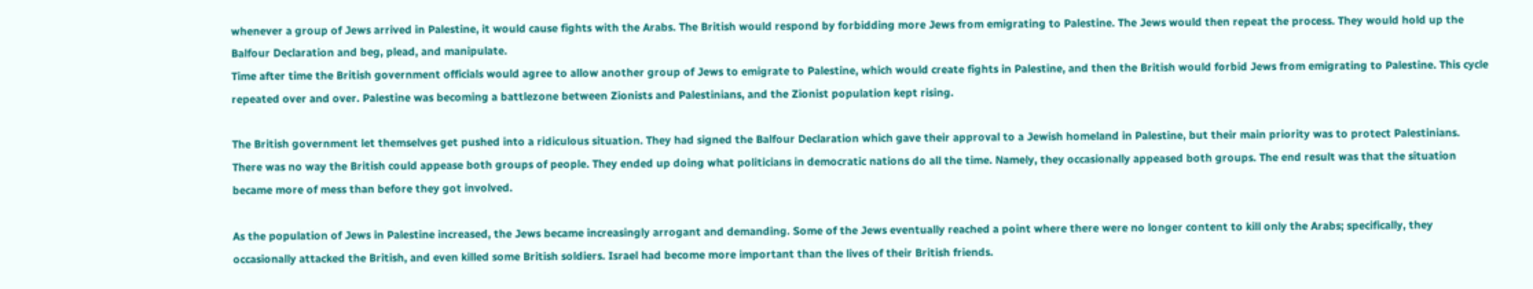whenever a group of Jews arrived in Palestine, it would cause fights with the Arabs. The British would respond by forbidding more Jews from emigrating to Palestine. The Jews would then repeat the process. They would hold up the Balfour Declaration and beg, plead, and manipulate.
Time after time the British government officials would agree to allow another group of Jews to emigrate to Palestine, which would create fights in Palestine, and then the British would forbid Jews from emigrating to Palestine. This cycle repeated over and over. Palestine was becoming a battlezone between Zionists and Palestinians, and the Zionist population kept rising.

The British government let themselves get pushed into a ridiculous situation. They had signed the Balfour Declaration which gave their approval to a Jewish homeland in Palestine, but their main priority was to protect Palestinians. There was no way the British could appease both groups of people. They ended up doing what politicians in democratic nations do all the time. Namely, they occasionally appeased both groups. The end result was that the situation became more of mess than before they got involved.

As the population of Jews in Palestine increased, the Jews became increasingly arrogant and demanding. Some of the Jews eventually reached a point where there were no longer content to kill only the Arabs; specifically, they occasionally attacked the British, and even killed some British soldiers. Israel had become more important than the lives of their British friends.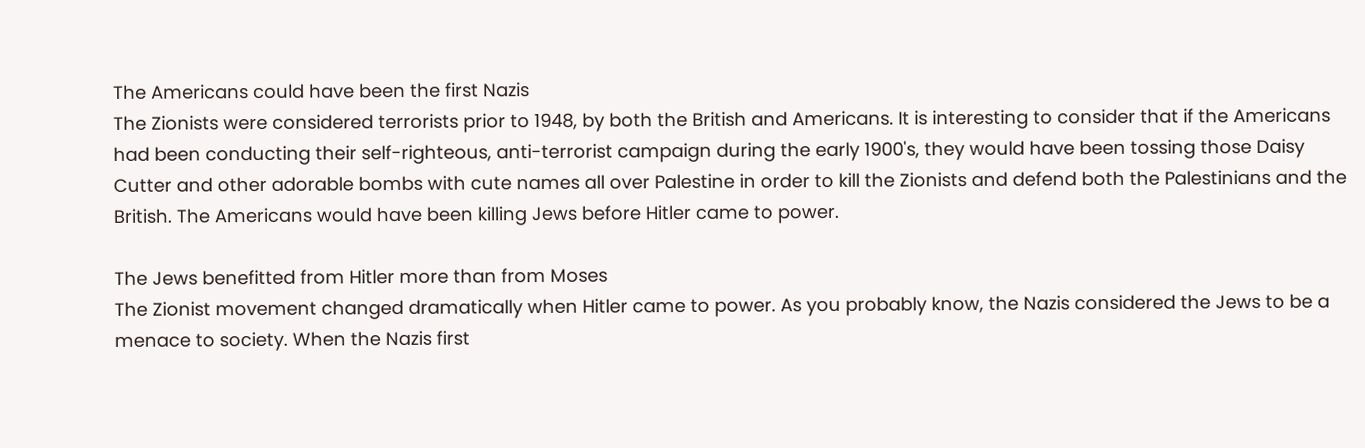The Americans could have been the first Nazis
The Zionists were considered terrorists prior to 1948, by both the British and Americans. It is interesting to consider that if the Americans had been conducting their self-righteous, anti-terrorist campaign during the early 1900's, they would have been tossing those Daisy Cutter and other adorable bombs with cute names all over Palestine in order to kill the Zionists and defend both the Palestinians and the British. The Americans would have been killing Jews before Hitler came to power.

The Jews benefitted from Hitler more than from Moses
The Zionist movement changed dramatically when Hitler came to power. As you probably know, the Nazis considered the Jews to be a menace to society. When the Nazis first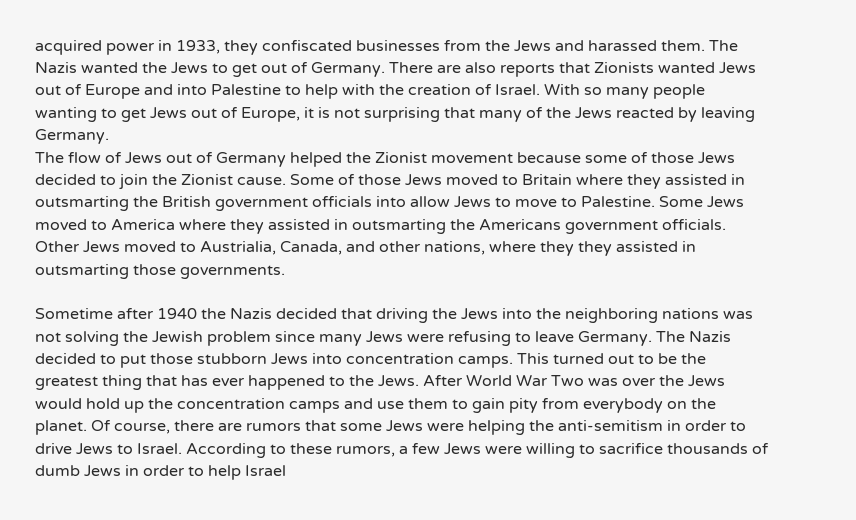acquired power in 1933, they confiscated businesses from the Jews and harassed them. The Nazis wanted the Jews to get out of Germany. There are also reports that Zionists wanted Jews out of Europe and into Palestine to help with the creation of Israel. With so many people wanting to get Jews out of Europe, it is not surprising that many of the Jews reacted by leaving Germany.
The flow of Jews out of Germany helped the Zionist movement because some of those Jews decided to join the Zionist cause. Some of those Jews moved to Britain where they assisted in outsmarting the British government officials into allow Jews to move to Palestine. Some Jews moved to America where they assisted in outsmarting the Americans government officials. Other Jews moved to Austrialia, Canada, and other nations, where they they assisted in outsmarting those governments.

Sometime after 1940 the Nazis decided that driving the Jews into the neighboring nations was not solving the Jewish problem since many Jews were refusing to leave Germany. The Nazis decided to put those stubborn Jews into concentration camps. This turned out to be the greatest thing that has ever happened to the Jews. After World War Two was over the Jews would hold up the concentration camps and use them to gain pity from everybody on the planet. Of course, there are rumors that some Jews were helping the anti-semitism in order to drive Jews to Israel. According to these rumors, a few Jews were willing to sacrifice thousands of dumb Jews in order to help Israel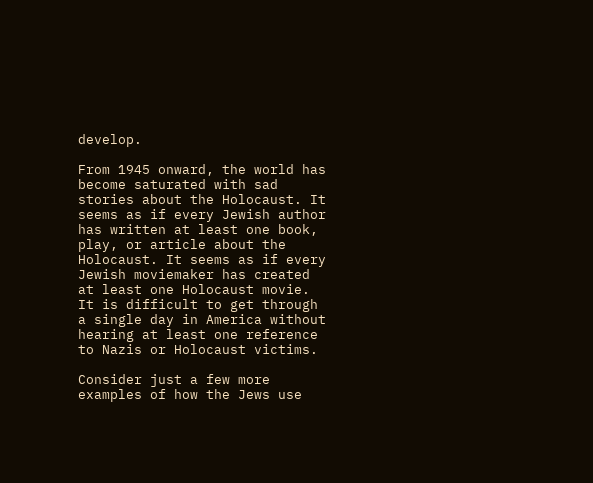develop.

From 1945 onward, the world has become saturated with sad stories about the Holocaust. It seems as if every Jewish author has written at least one book, play, or article about the Holocaust. It seems as if every Jewish moviemaker has created at least one Holocaust movie. It is difficult to get through a single day in America without hearing at least one reference to Nazis or Holocaust victims.

Consider just a few more examples of how the Jews use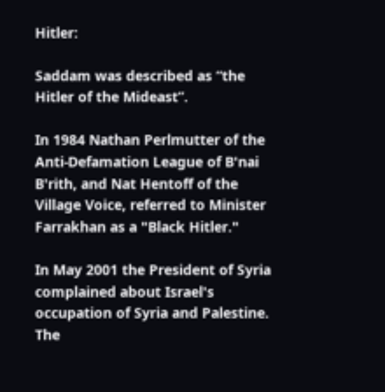Hitler:

Saddam was described as “the Hitler of the Mideast”.

In 1984 Nathan Perlmutter of the Anti-Defamation League of B'nai B'rith, and Nat Hentoff of the Village Voice, referred to Minister Farrakhan as a "Black Hitler."

In May 2001 the President of Syria complained about Israel's occupation of Syria and Palestine. The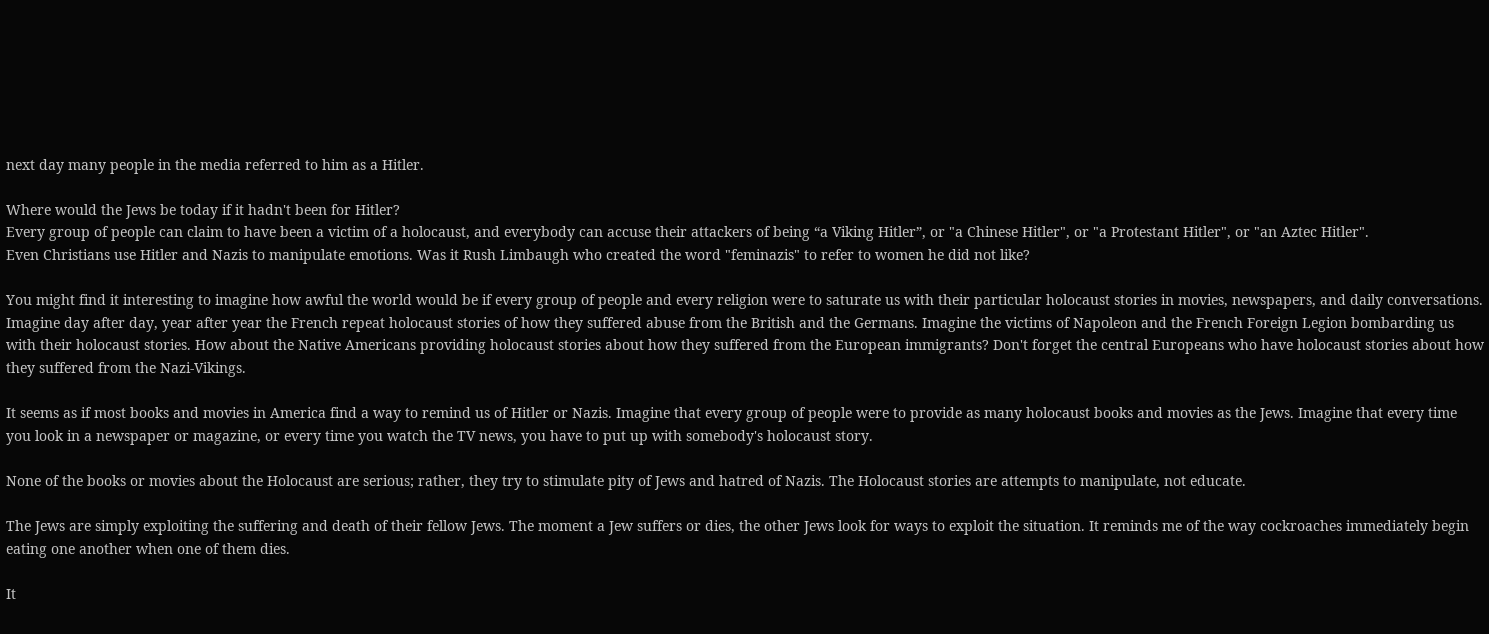next day many people in the media referred to him as a Hitler.

Where would the Jews be today if it hadn't been for Hitler?
Every group of people can claim to have been a victim of a holocaust, and everybody can accuse their attackers of being “a Viking Hitler”, or "a Chinese Hitler", or "a Protestant Hitler", or "an Aztec Hitler".
Even Christians use Hitler and Nazis to manipulate emotions. Was it Rush Limbaugh who created the word "feminazis" to refer to women he did not like?

You might find it interesting to imagine how awful the world would be if every group of people and every religion were to saturate us with their particular holocaust stories in movies, newspapers, and daily conversations. Imagine day after day, year after year the French repeat holocaust stories of how they suffered abuse from the British and the Germans. Imagine the victims of Napoleon and the French Foreign Legion bombarding us with their holocaust stories. How about the Native Americans providing holocaust stories about how they suffered from the European immigrants? Don't forget the central Europeans who have holocaust stories about how they suffered from the Nazi-Vikings.

It seems as if most books and movies in America find a way to remind us of Hitler or Nazis. Imagine that every group of people were to provide as many holocaust books and movies as the Jews. Imagine that every time you look in a newspaper or magazine, or every time you watch the TV news, you have to put up with somebody's holocaust story.

None of the books or movies about the Holocaust are serious; rather, they try to stimulate pity of Jews and hatred of Nazis. The Holocaust stories are attempts to manipulate, not educate.

The Jews are simply exploiting the suffering and death of their fellow Jews. The moment a Jew suffers or dies, the other Jews look for ways to exploit the situation. It reminds me of the way cockroaches immediately begin eating one another when one of them dies.

It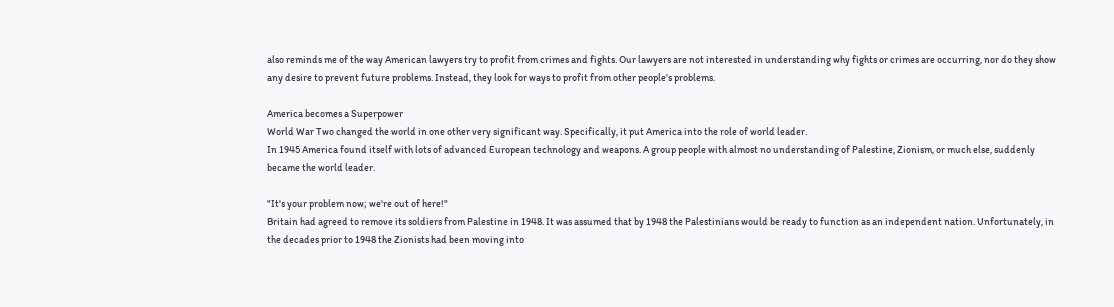also reminds me of the way American lawyers try to profit from crimes and fights. Our lawyers are not interested in understanding why fights or crimes are occurring, nor do they show any desire to prevent future problems. Instead, they look for ways to profit from other people's problems.

America becomes a Superpower
World War Two changed the world in one other very significant way. Specifically, it put America into the role of world leader.
In 1945 America found itself with lots of advanced European technology and weapons. A group people with almost no understanding of Palestine, Zionism, or much else, suddenly became the world leader.

"It's your problem now; we're out of here!"
Britain had agreed to remove its soldiers from Palestine in 1948. It was assumed that by 1948 the Palestinians would be ready to function as an independent nation. Unfortunately, in the decades prior to 1948 the Zionists had been moving into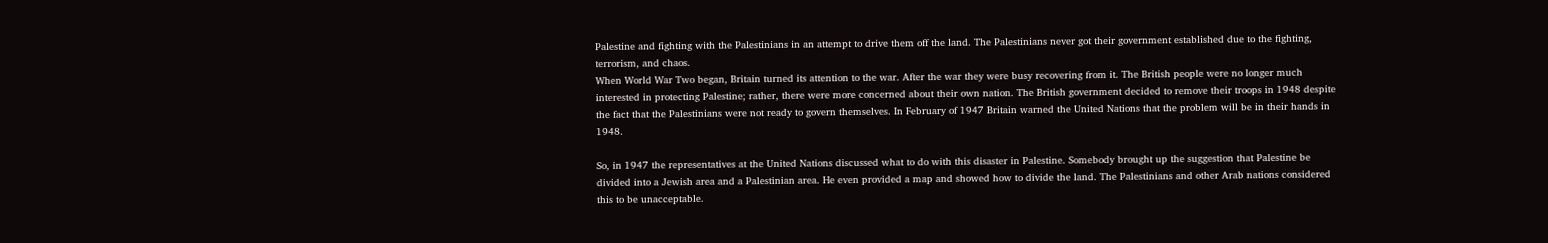Palestine and fighting with the Palestinians in an attempt to drive them off the land. The Palestinians never got their government established due to the fighting, terrorism, and chaos.
When World War Two began, Britain turned its attention to the war. After the war they were busy recovering from it. The British people were no longer much interested in protecting Palestine; rather, there were more concerned about their own nation. The British government decided to remove their troops in 1948 despite the fact that the Palestinians were not ready to govern themselves. In February of 1947 Britain warned the United Nations that the problem will be in their hands in 1948.

So, in 1947 the representatives at the United Nations discussed what to do with this disaster in Palestine. Somebody brought up the suggestion that Palestine be divided into a Jewish area and a Palestinian area. He even provided a map and showed how to divide the land. The Palestinians and other Arab nations considered this to be unacceptable.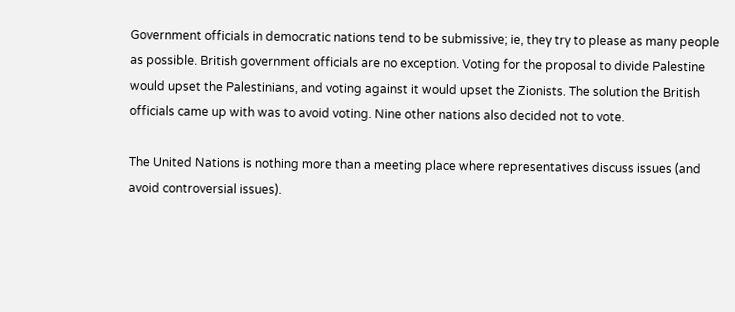Government officials in democratic nations tend to be submissive; ie, they try to please as many people as possible. British government officials are no exception. Voting for the proposal to divide Palestine would upset the Palestinians, and voting against it would upset the Zionists. The solution the British officials came up with was to avoid voting. Nine other nations also decided not to vote.

The United Nations is nothing more than a meeting place where representatives discuss issues (and avoid controversial issues).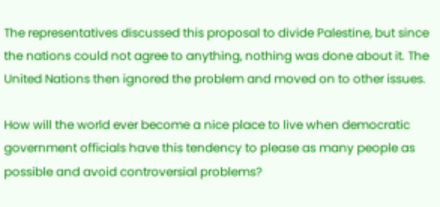The representatives discussed this proposal to divide Palestine, but since the nations could not agree to anything, nothing was done about it. The United Nations then ignored the problem and moved on to other issues.

How will the world ever become a nice place to live when democratic government officials have this tendency to please as many people as possible and avoid controversial problems?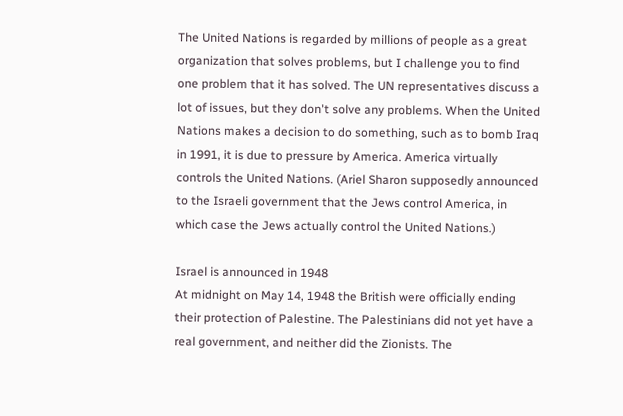The United Nations is regarded by millions of people as a great organization that solves problems, but I challenge you to find one problem that it has solved. The UN representatives discuss a lot of issues, but they don't solve any problems. When the United Nations makes a decision to do something, such as to bomb Iraq in 1991, it is due to pressure by America. America virtually controls the United Nations. (Ariel Sharon supposedly announced to the Israeli government that the Jews control America, in which case the Jews actually control the United Nations.)

Israel is announced in 1948
At midnight on May 14, 1948 the British were officially ending their protection of Palestine. The Palestinians did not yet have a real government, and neither did the Zionists. The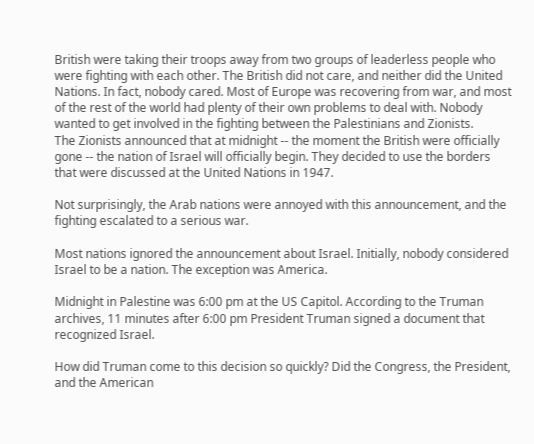British were taking their troops away from two groups of leaderless people who were fighting with each other. The British did not care, and neither did the United Nations. In fact, nobody cared. Most of Europe was recovering from war, and most of the rest of the world had plenty of their own problems to deal with. Nobody wanted to get involved in the fighting between the Palestinians and Zionists.
The Zionists announced that at midnight -- the moment the British were officially gone -- the nation of Israel will officially begin. They decided to use the borders that were discussed at the United Nations in 1947.

Not surprisingly, the Arab nations were annoyed with this announcement, and the fighting escalated to a serious war.

Most nations ignored the announcement about Israel. Initially, nobody considered Israel to be a nation. The exception was America.

Midnight in Palestine was 6:00 pm at the US Capitol. According to the Truman archives, 11 minutes after 6:00 pm President Truman signed a document that recognized Israel.

How did Truman come to this decision so quickly? Did the Congress, the President, and the American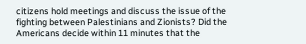citizens hold meetings and discuss the issue of the fighting between Palestinians and Zionists? Did the Americans decide within 11 minutes that the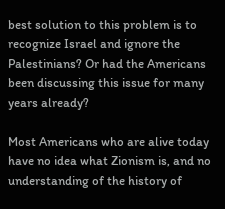best solution to this problem is to recognize Israel and ignore the Palestinians? Or had the Americans been discussing this issue for many years already?

Most Americans who are alive today have no idea what Zionism is, and no understanding of the history of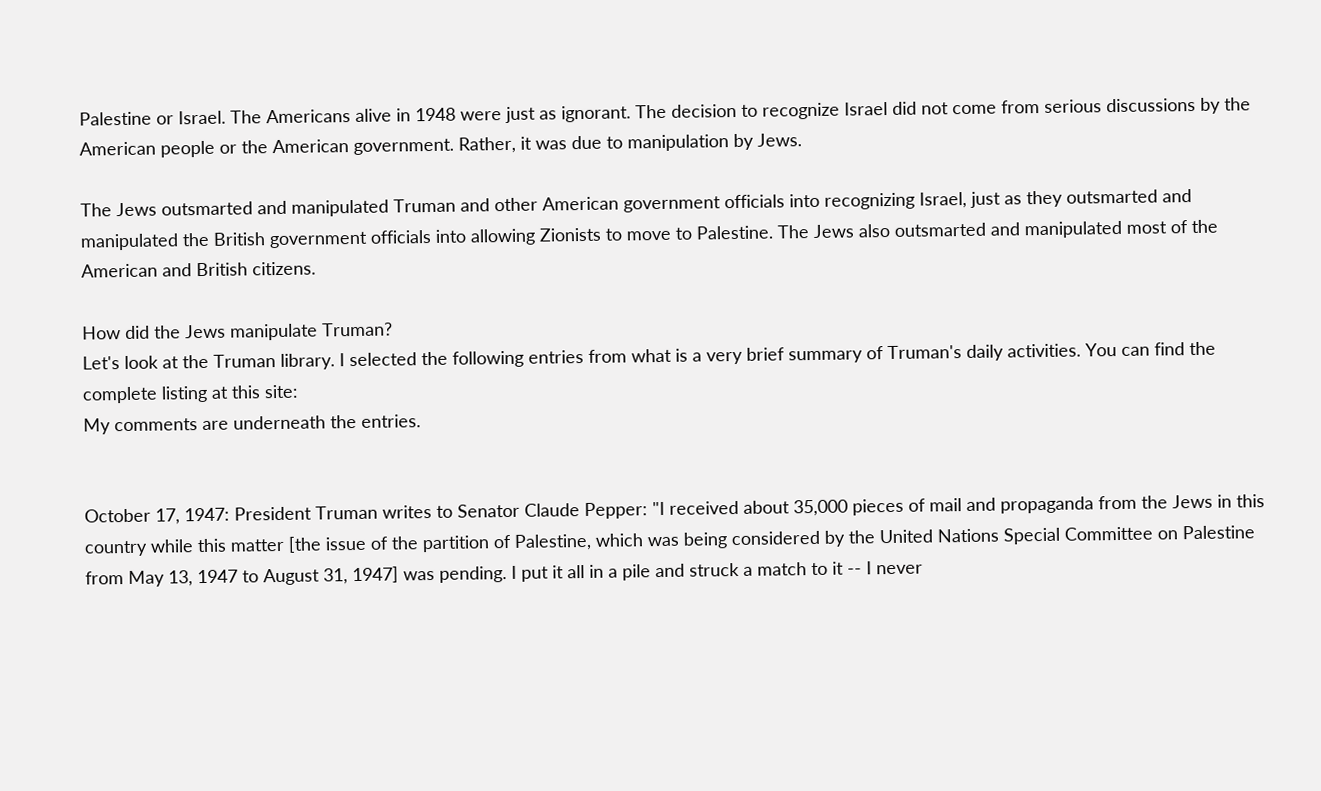Palestine or Israel. The Americans alive in 1948 were just as ignorant. The decision to recognize Israel did not come from serious discussions by the American people or the American government. Rather, it was due to manipulation by Jews.

The Jews outsmarted and manipulated Truman and other American government officials into recognizing Israel, just as they outsmarted and manipulated the British government officials into allowing Zionists to move to Palestine. The Jews also outsmarted and manipulated most of the American and British citizens.

How did the Jews manipulate Truman?
Let's look at the Truman library. I selected the following entries from what is a very brief summary of Truman's daily activities. You can find the complete listing at this site:
My comments are underneath the entries.


October 17, 1947: President Truman writes to Senator Claude Pepper: "I received about 35,000 pieces of mail and propaganda from the Jews in this country while this matter [the issue of the partition of Palestine, which was being considered by the United Nations Special Committee on Palestine from May 13, 1947 to August 31, 1947] was pending. I put it all in a pile and struck a match to it -- I never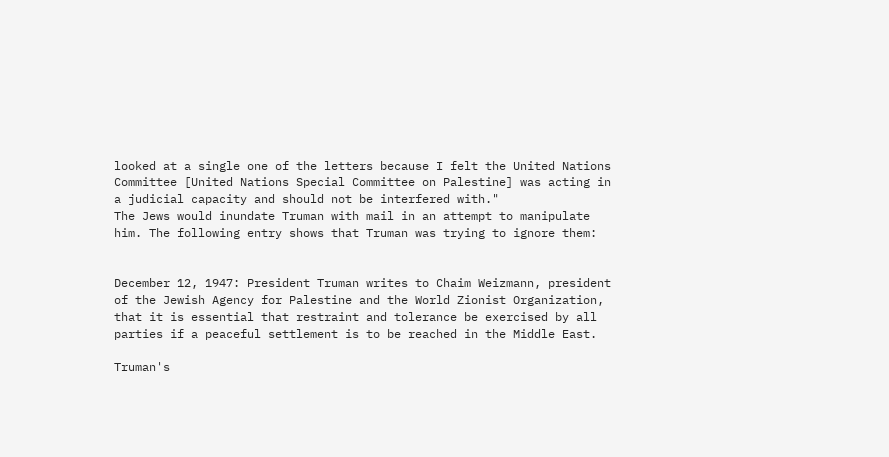looked at a single one of the letters because I felt the United Nations Committee [United Nations Special Committee on Palestine] was acting in a judicial capacity and should not be interfered with."
The Jews would inundate Truman with mail in an attempt to manipulate him. The following entry shows that Truman was trying to ignore them:


December 12, 1947: President Truman writes to Chaim Weizmann, president of the Jewish Agency for Palestine and the World Zionist Organization, that it is essential that restraint and tolerance be exercised by all parties if a peaceful settlement is to be reached in the Middle East.

Truman's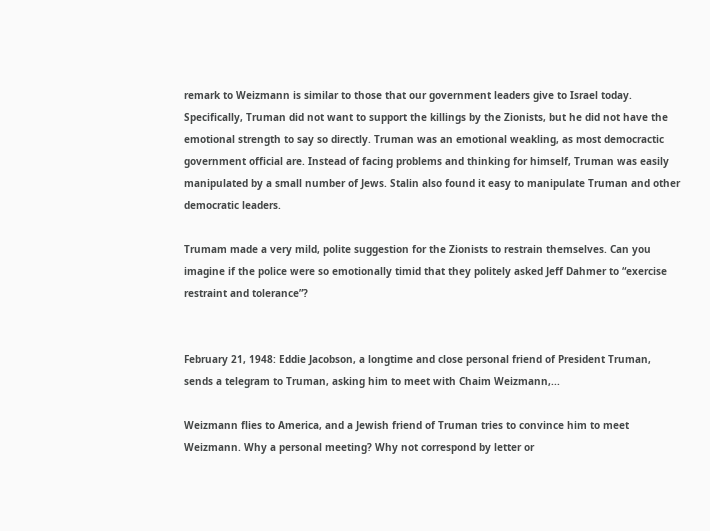remark to Weizmann is similar to those that our government leaders give to Israel today. Specifically, Truman did not want to support the killings by the Zionists, but he did not have the emotional strength to say so directly. Truman was an emotional weakling, as most democractic government official are. Instead of facing problems and thinking for himself, Truman was easily manipulated by a small number of Jews. Stalin also found it easy to manipulate Truman and other democratic leaders.

Trumam made a very mild, polite suggestion for the Zionists to restrain themselves. Can you imagine if the police were so emotionally timid that they politely asked Jeff Dahmer to “exercise restraint and tolerance”?


February 21, 1948: Eddie Jacobson, a longtime and close personal friend of President Truman, sends a telegram to Truman, asking him to meet with Chaim Weizmann,...

Weizmann flies to America, and a Jewish friend of Truman tries to convince him to meet Weizmann. Why a personal meeting? Why not correspond by letter or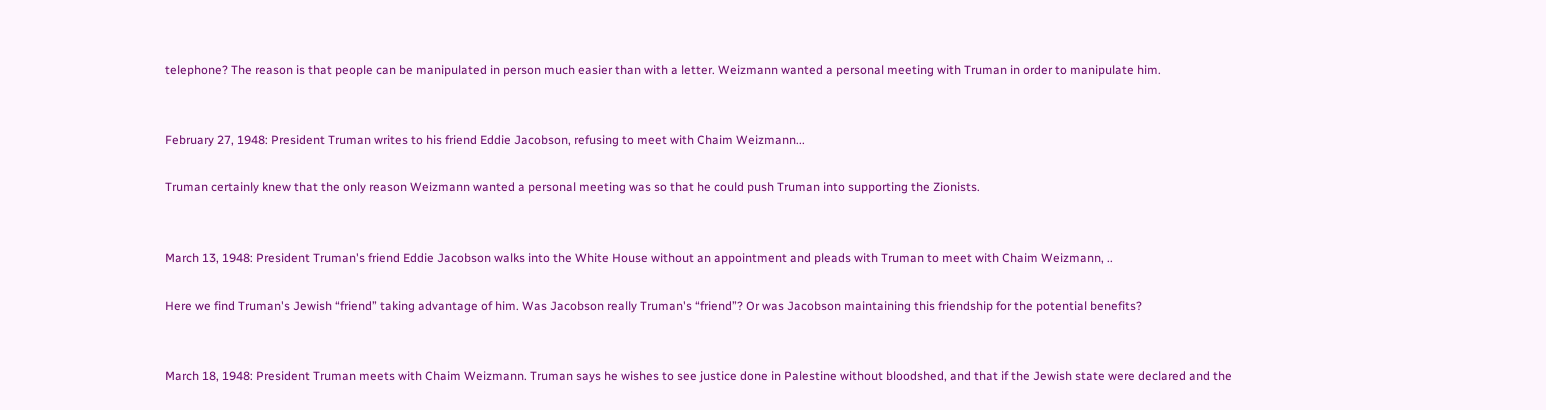telephone? The reason is that people can be manipulated in person much easier than with a letter. Weizmann wanted a personal meeting with Truman in order to manipulate him.


February 27, 1948: President Truman writes to his friend Eddie Jacobson, refusing to meet with Chaim Weizmann...

Truman certainly knew that the only reason Weizmann wanted a personal meeting was so that he could push Truman into supporting the Zionists.


March 13, 1948: President Truman's friend Eddie Jacobson walks into the White House without an appointment and pleads with Truman to meet with Chaim Weizmann, ..

Here we find Truman's Jewish “friend” taking advantage of him. Was Jacobson really Truman's “friend”? Or was Jacobson maintaining this friendship for the potential benefits?


March 18, 1948: President Truman meets with Chaim Weizmann. Truman says he wishes to see justice done in Palestine without bloodshed, and that if the Jewish state were declared and the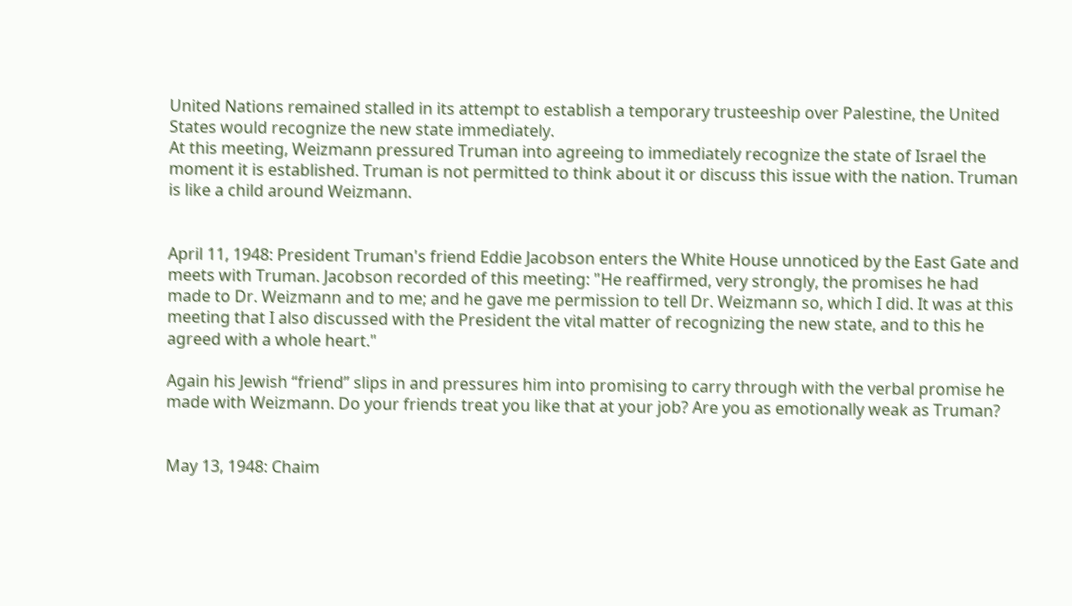United Nations remained stalled in its attempt to establish a temporary trusteeship over Palestine, the United States would recognize the new state immediately.
At this meeting, Weizmann pressured Truman into agreeing to immediately recognize the state of Israel the moment it is established. Truman is not permitted to think about it or discuss this issue with the nation. Truman is like a child around Weizmann.


April 11, 1948: President Truman's friend Eddie Jacobson enters the White House unnoticed by the East Gate and meets with Truman. Jacobson recorded of this meeting: "He reaffirmed, very strongly, the promises he had made to Dr. Weizmann and to me; and he gave me permission to tell Dr. Weizmann so, which I did. It was at this meeting that I also discussed with the President the vital matter of recognizing the new state, and to this he agreed with a whole heart."

Again his Jewish “friend” slips in and pressures him into promising to carry through with the verbal promise he made with Weizmann. Do your friends treat you like that at your job? Are you as emotionally weak as Truman?


May 13, 1948: Chaim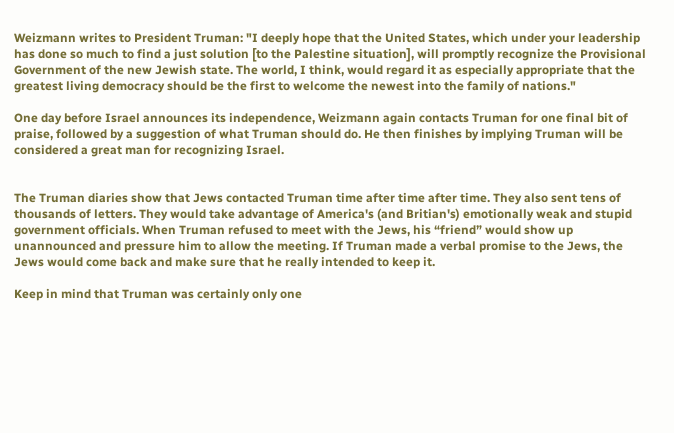Weizmann writes to President Truman: "I deeply hope that the United States, which under your leadership has done so much to find a just solution [to the Palestine situation], will promptly recognize the Provisional Government of the new Jewish state. The world, I think, would regard it as especially appropriate that the greatest living democracy should be the first to welcome the newest into the family of nations."

One day before Israel announces its independence, Weizmann again contacts Truman for one final bit of praise, followed by a suggestion of what Truman should do. He then finishes by implying Truman will be considered a great man for recognizing Israel.


The Truman diaries show that Jews contacted Truman time after time after time. They also sent tens of thousands of letters. They would take advantage of America's (and Britian's) emotionally weak and stupid government officials. When Truman refused to meet with the Jews, his “friend” would show up unannounced and pressure him to allow the meeting. If Truman made a verbal promise to the Jews, the Jews would come back and make sure that he really intended to keep it.

Keep in mind that Truman was certainly only one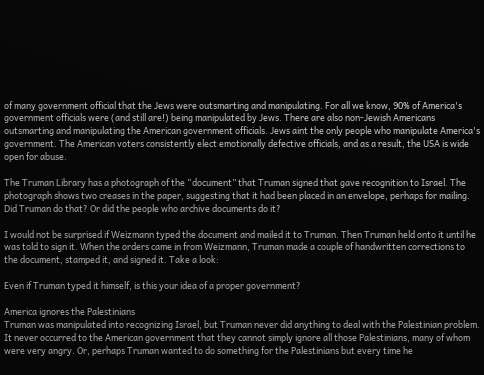of many government official that the Jews were outsmarting and manipulating. For all we know, 90% of America's government officials were (and still are!) being manipulated by Jews. There are also non-Jewish Americans outsmarting and manipulating the American government officials. Jews aint the only people who manipulate America's government. The American voters consistently elect emotionally defective officials, and as a result, the USA is wide open for abuse.

The Truman Library has a photograph of the “document” that Truman signed that gave recognition to Israel. The photograph shows two creases in the paper, suggesting that it had been placed in an envelope, perhaps for mailing. Did Truman do that? Or did the people who archive documents do it?

I would not be surprised if Weizmann typed the document and mailed it to Truman. Then Truman held onto it until he was told to sign it. When the orders came in from Weizmann, Truman made a couple of handwritten corrections to the document, stamped it, and signed it. Take a look:

Even if Truman typed it himself, is this your idea of a proper government?

America ignores the Palestinians
Truman was manipulated into recognizing Israel, but Truman never did anything to deal with the Palestinian problem. It never occurred to the American government that they cannot simply ignore all those Palestinians, many of whom were very angry. Or, perhaps Truman wanted to do something for the Palestinians but every time he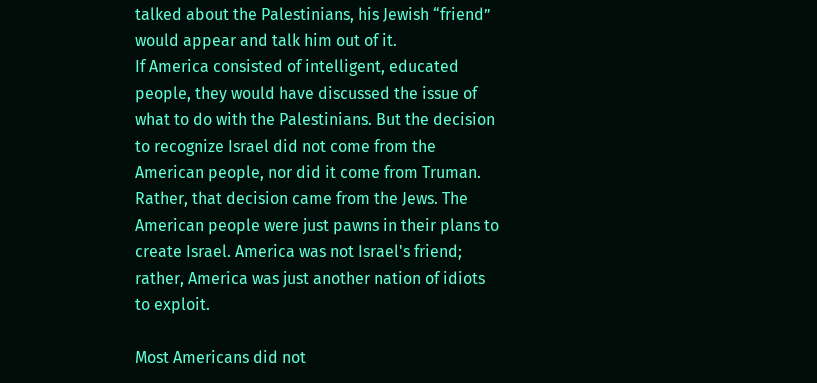talked about the Palestinians, his Jewish “friend” would appear and talk him out of it.
If America consisted of intelligent, educated people, they would have discussed the issue of what to do with the Palestinians. But the decision to recognize Israel did not come from the American people, nor did it come from Truman. Rather, that decision came from the Jews. The American people were just pawns in their plans to create Israel. America was not Israel's friend; rather, America was just another nation of idiots to exploit.

Most Americans did not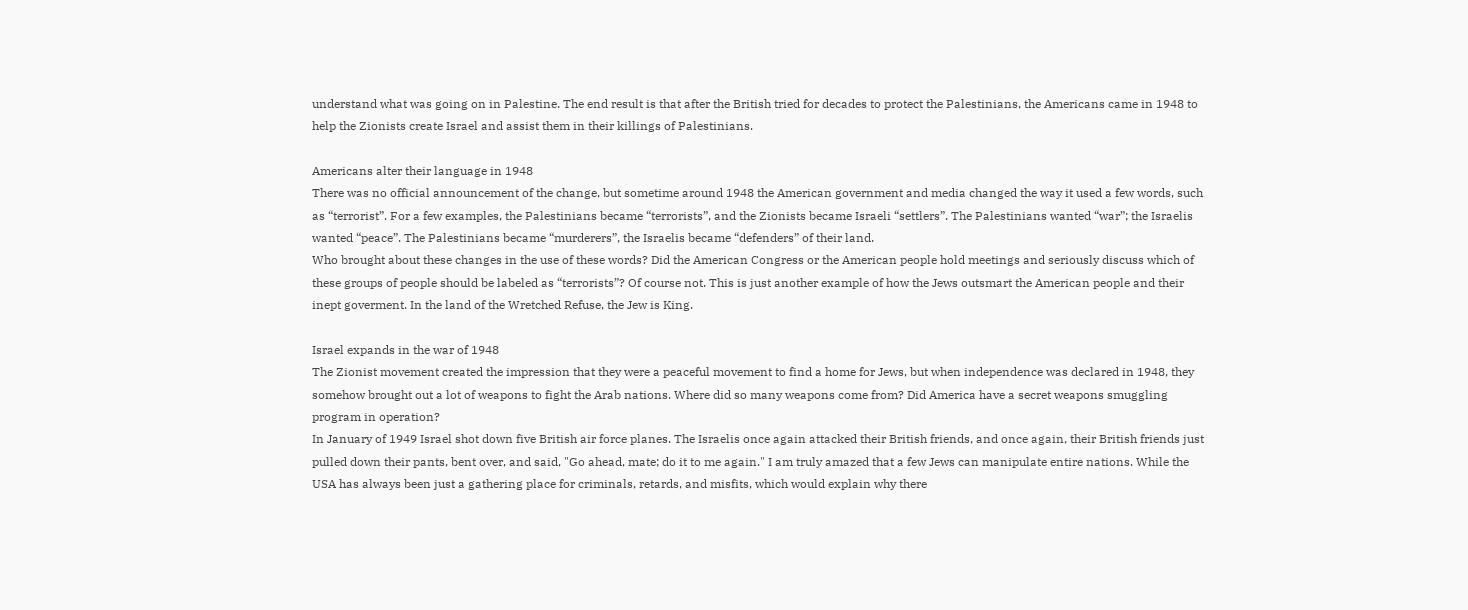understand what was going on in Palestine. The end result is that after the British tried for decades to protect the Palestinians, the Americans came in 1948 to help the Zionists create Israel and assist them in their killings of Palestinians.

Americans alter their language in 1948
There was no official announcement of the change, but sometime around 1948 the American government and media changed the way it used a few words, such as “terrorist”. For a few examples, the Palestinians became “terrorists”, and the Zionists became Israeli “settlers”. The Palestinians wanted “war”; the Israelis wanted “peace”. The Palestinians became “murderers”, the Israelis became “defenders” of their land.
Who brought about these changes in the use of these words? Did the American Congress or the American people hold meetings and seriously discuss which of these groups of people should be labeled as “terrorists”? Of course not. This is just another example of how the Jews outsmart the American people and their inept goverment. In the land of the Wretched Refuse, the Jew is King.

Israel expands in the war of 1948
The Zionist movement created the impression that they were a peaceful movement to find a home for Jews, but when independence was declared in 1948, they somehow brought out a lot of weapons to fight the Arab nations. Where did so many weapons come from? Did America have a secret weapons smuggling program in operation?
In January of 1949 Israel shot down five British air force planes. The Israelis once again attacked their British friends, and once again, their British friends just pulled down their pants, bent over, and said, "Go ahead, mate; do it to me again." I am truly amazed that a few Jews can manipulate entire nations. While the USA has always been just a gathering place for criminals, retards, and misfits, which would explain why there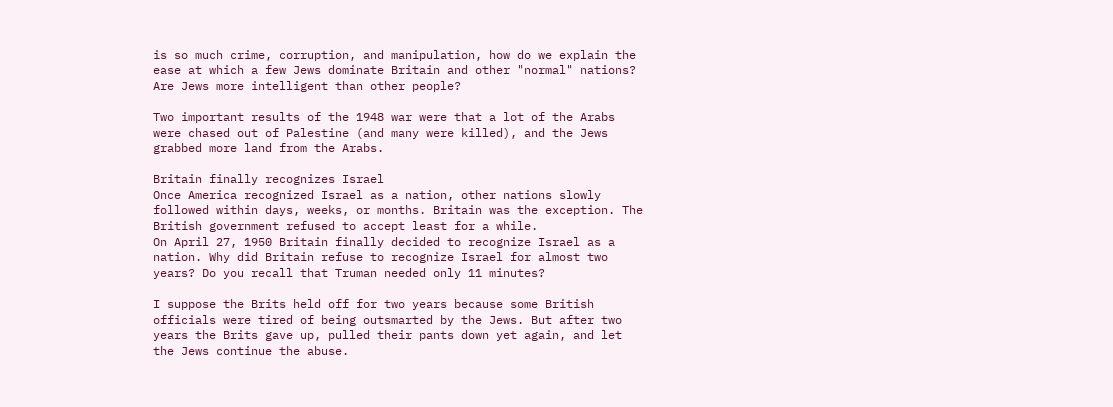is so much crime, corruption, and manipulation, how do we explain the ease at which a few Jews dominate Britain and other "normal" nations? Are Jews more intelligent than other people?

Two important results of the 1948 war were that a lot of the Arabs were chased out of Palestine (and many were killed), and the Jews grabbed more land from the Arabs.

Britain finally recognizes Israel
Once America recognized Israel as a nation, other nations slowly followed within days, weeks, or months. Britain was the exception. The British government refused to accept least for a while.
On April 27, 1950 Britain finally decided to recognize Israel as a nation. Why did Britain refuse to recognize Israel for almost two years? Do you recall that Truman needed only 11 minutes?

I suppose the Brits held off for two years because some British officials were tired of being outsmarted by the Jews. But after two years the Brits gave up, pulled their pants down yet again, and let the Jews continue the abuse.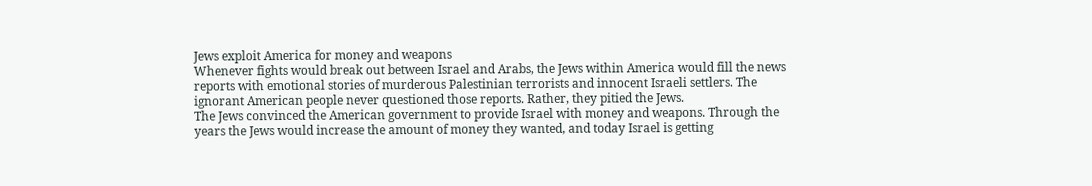Jews exploit America for money and weapons
Whenever fights would break out between Israel and Arabs, the Jews within America would fill the news reports with emotional stories of murderous Palestinian terrorists and innocent Israeli settlers. The ignorant American people never questioned those reports. Rather, they pitied the Jews.
The Jews convinced the American government to provide Israel with money and weapons. Through the years the Jews would increase the amount of money they wanted, and today Israel is getting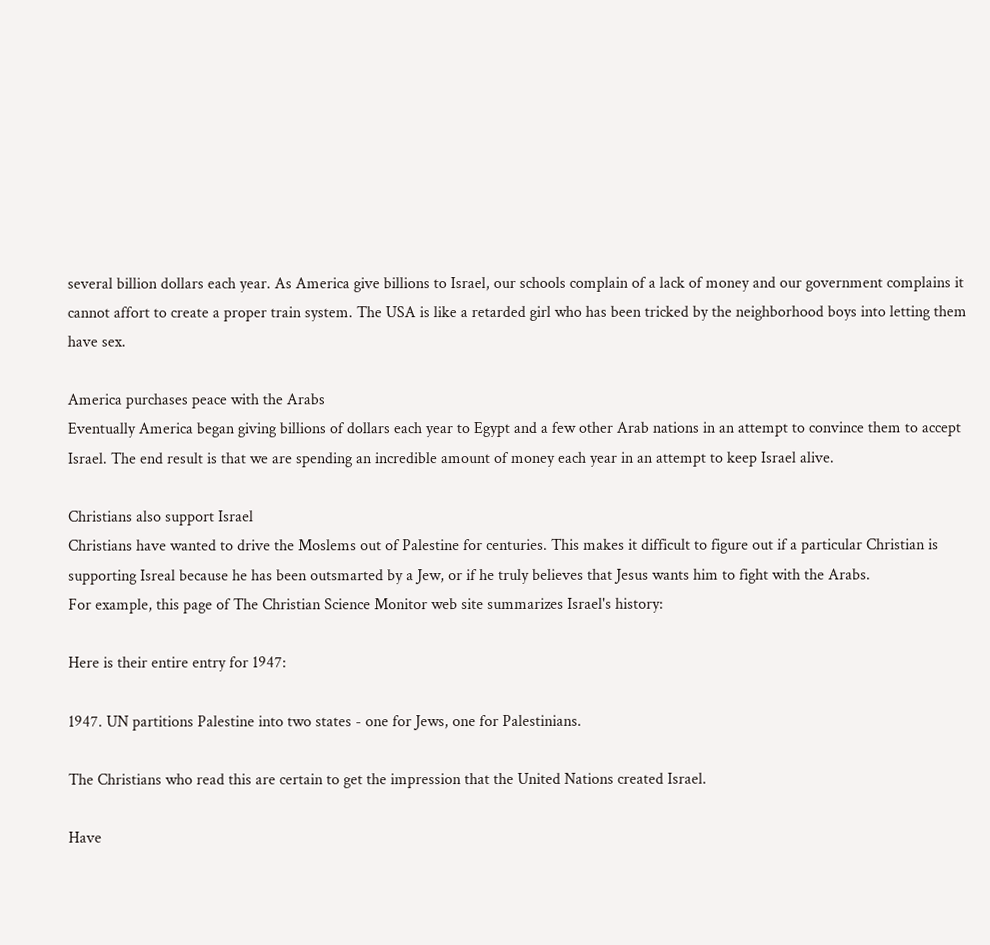several billion dollars each year. As America give billions to Israel, our schools complain of a lack of money and our government complains it cannot affort to create a proper train system. The USA is like a retarded girl who has been tricked by the neighborhood boys into letting them have sex.

America purchases peace with the Arabs
Eventually America began giving billions of dollars each year to Egypt and a few other Arab nations in an attempt to convince them to accept Israel. The end result is that we are spending an incredible amount of money each year in an attempt to keep Israel alive.

Christians also support Israel
Christians have wanted to drive the Moslems out of Palestine for centuries. This makes it difficult to figure out if a particular Christian is supporting Isreal because he has been outsmarted by a Jew, or if he truly believes that Jesus wants him to fight with the Arabs.
For example, this page of The Christian Science Monitor web site summarizes Israel's history:

Here is their entire entry for 1947:

1947. UN partitions Palestine into two states - one for Jews, one for Palestinians.

The Christians who read this are certain to get the impression that the United Nations created Israel.

Have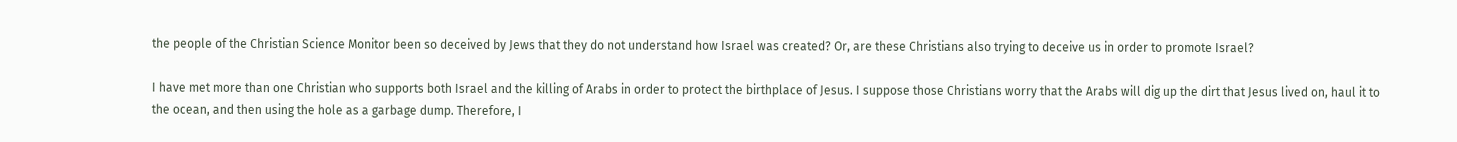the people of the Christian Science Monitor been so deceived by Jews that they do not understand how Israel was created? Or, are these Christians also trying to deceive us in order to promote Israel?

I have met more than one Christian who supports both Israel and the killing of Arabs in order to protect the birthplace of Jesus. I suppose those Christians worry that the Arabs will dig up the dirt that Jesus lived on, haul it to the ocean, and then using the hole as a garbage dump. Therefore, I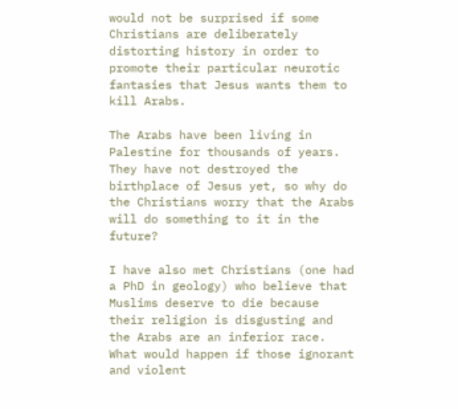would not be surprised if some Christians are deliberately distorting history in order to promote their particular neurotic fantasies that Jesus wants them to kill Arabs.

The Arabs have been living in Palestine for thousands of years. They have not destroyed the birthplace of Jesus yet, so why do the Christians worry that the Arabs will do something to it in the future?

I have also met Christians (one had a PhD in geology) who believe that Muslims deserve to die because their religion is disgusting and the Arabs are an inferior race. What would happen if those ignorant and violent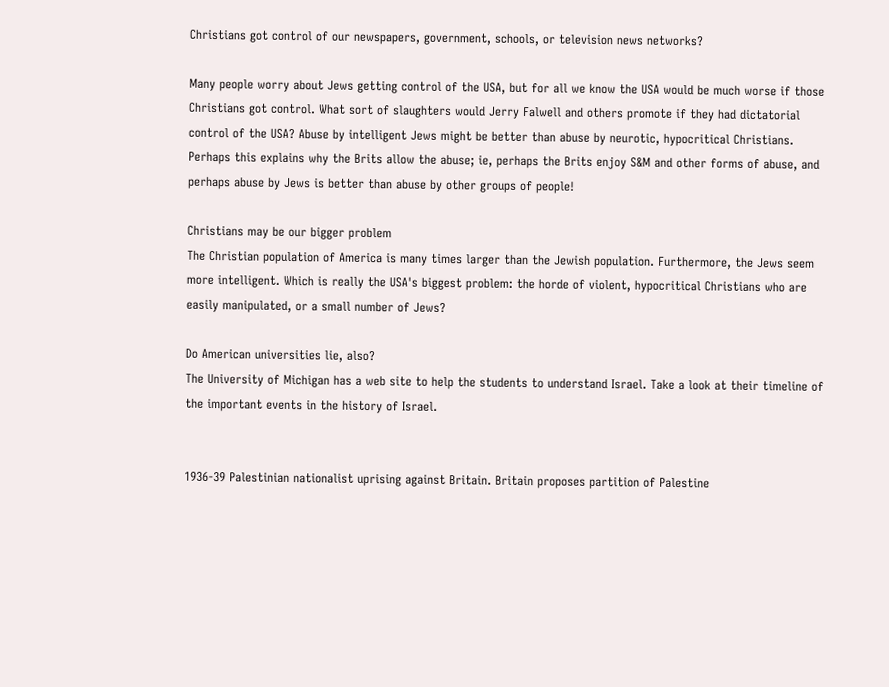Christians got control of our newspapers, government, schools, or television news networks?

Many people worry about Jews getting control of the USA, but for all we know the USA would be much worse if those Christians got control. What sort of slaughters would Jerry Falwell and others promote if they had dictatorial control of the USA? Abuse by intelligent Jews might be better than abuse by neurotic, hypocritical Christians. Perhaps this explains why the Brits allow the abuse; ie, perhaps the Brits enjoy S&M and other forms of abuse, and perhaps abuse by Jews is better than abuse by other groups of people!

Christians may be our bigger problem
The Christian population of America is many times larger than the Jewish population. Furthermore, the Jews seem more intelligent. Which is really the USA's biggest problem: the horde of violent, hypocritical Christians who are easily manipulated, or a small number of Jews?

Do American universities lie, also?
The University of Michigan has a web site to help the students to understand Israel. Take a look at their timeline of the important events in the history of Israel.


1936-39 Palestinian nationalist uprising against Britain. Britain proposes partition of Palestine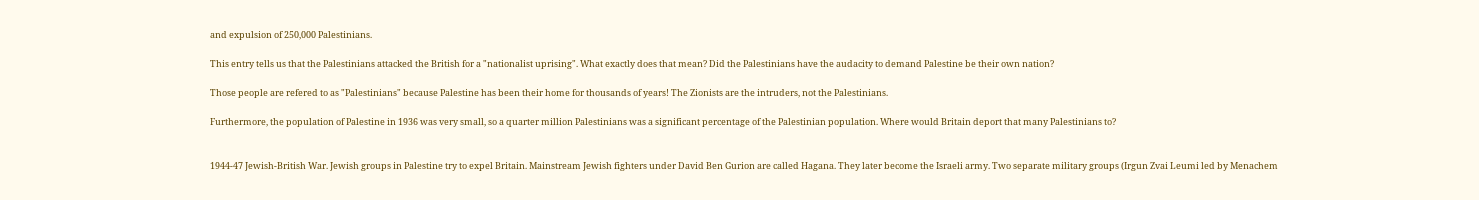and expulsion of 250,000 Palestinians.

This entry tells us that the Palestinians attacked the British for a "nationalist uprising". What exactly does that mean? Did the Palestinians have the audacity to demand Palestine be their own nation?

Those people are refered to as "Palestinians" because Palestine has been their home for thousands of years! The Zionists are the intruders, not the Palestinians.

Furthermore, the population of Palestine in 1936 was very small, so a quarter million Palestinians was a significant percentage of the Palestinian population. Where would Britain deport that many Palestinians to?


1944-47 Jewish-British War. Jewish groups in Palestine try to expel Britain. Mainstream Jewish fighters under David Ben Gurion are called Hagana. They later become the Israeli army. Two separate military groups (Irgun Zvai Leumi led by Menachem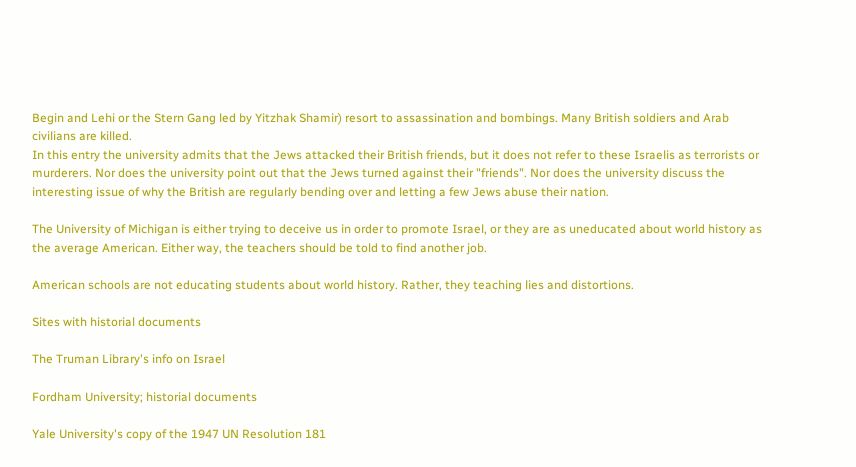Begin and Lehi or the Stern Gang led by Yitzhak Shamir) resort to assassination and bombings. Many British soldiers and Arab civilians are killed.
In this entry the university admits that the Jews attacked their British friends, but it does not refer to these Israelis as terrorists or murderers. Nor does the university point out that the Jews turned against their "friends". Nor does the university discuss the interesting issue of why the British are regularly bending over and letting a few Jews abuse their nation.

The University of Michigan is either trying to deceive us in order to promote Israel, or they are as uneducated about world history as the average American. Either way, the teachers should be told to find another job.

American schools are not educating students about world history. Rather, they teaching lies and distortions.

Sites with historial documents

The Truman Library's info on Israel

Fordham University; historial documents

Yale University's copy of the 1947 UN Resolution 181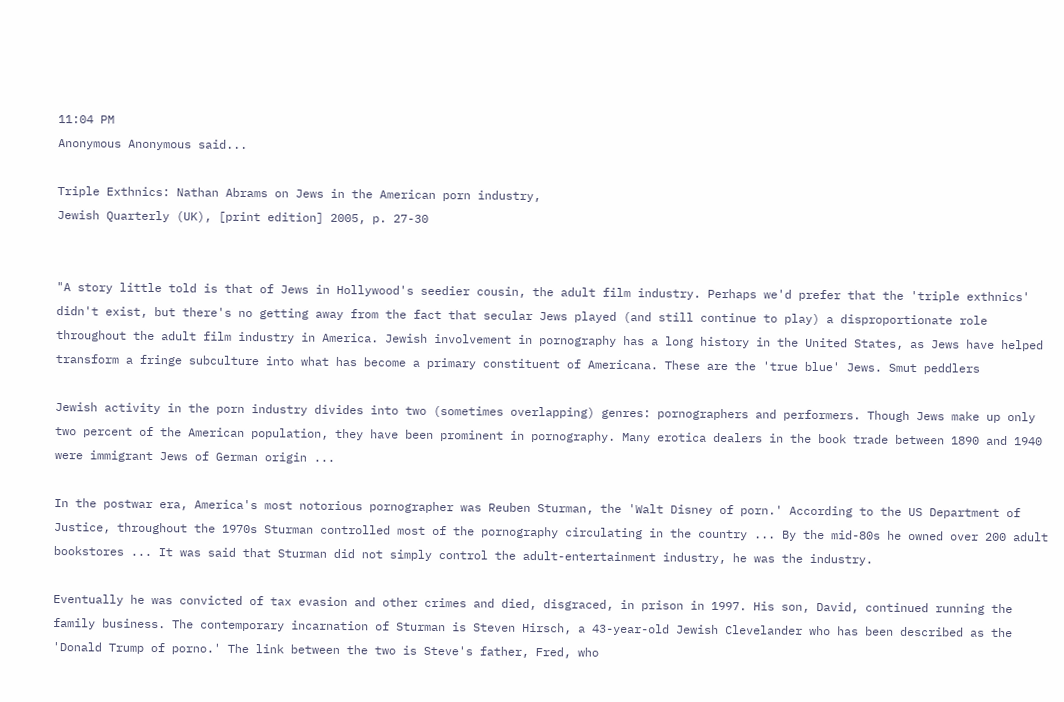11:04 PM
Anonymous Anonymous said...

Triple Exthnics: Nathan Abrams on Jews in the American porn industry,
Jewish Quarterly (UK), [print edition] 2005, p. 27-30


"A story little told is that of Jews in Hollywood's seedier cousin, the adult film industry. Perhaps we'd prefer that the 'triple exthnics' didn't exist, but there's no getting away from the fact that secular Jews played (and still continue to play) a disproportionate role throughout the adult film industry in America. Jewish involvement in pornography has a long history in the United States, as Jews have helped transform a fringe subculture into what has become a primary constituent of Americana. These are the 'true blue' Jews. Smut peddlers

Jewish activity in the porn industry divides into two (sometimes overlapping) genres: pornographers and performers. Though Jews make up only two percent of the American population, they have been prominent in pornography. Many erotica dealers in the book trade between 1890 and 1940 were immigrant Jews of German origin ...

In the postwar era, America's most notorious pornographer was Reuben Sturman, the 'Walt Disney of porn.' According to the US Department of Justice, throughout the 1970s Sturman controlled most of the pornography circulating in the country ... By the mid-80s he owned over 200 adult bookstores ... It was said that Sturman did not simply control the adult-entertainment industry, he was the industry.

Eventually he was convicted of tax evasion and other crimes and died, disgraced, in prison in 1997. His son, David, continued running the family business. The contemporary incarnation of Sturman is Steven Hirsch, a 43-year-old Jewish Clevelander who has been described as the 'Donald Trump of porno.' The link between the two is Steve's father, Fred, who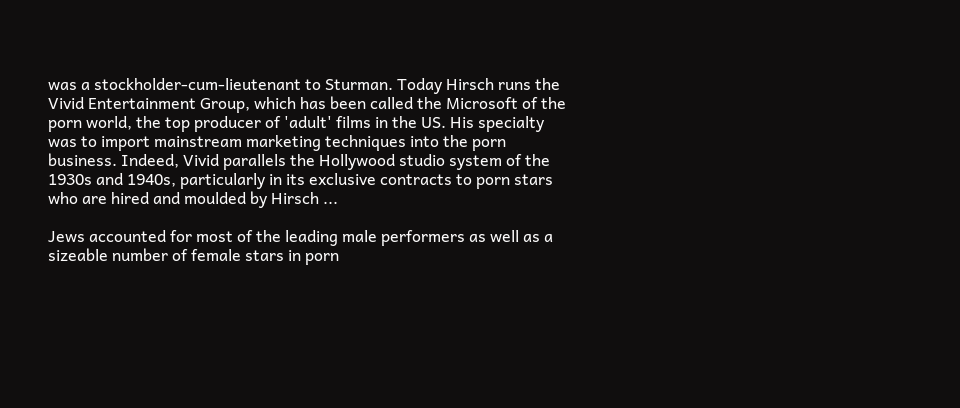was a stockholder-cum-lieutenant to Sturman. Today Hirsch runs the Vivid Entertainment Group, which has been called the Microsoft of the porn world, the top producer of 'adult' films in the US. His specialty was to import mainstream marketing techniques into the porn business. Indeed, Vivid parallels the Hollywood studio system of the 1930s and 1940s, particularly in its exclusive contracts to porn stars who are hired and moulded by Hirsch ...

Jews accounted for most of the leading male performers as well as a sizeable number of female stars in porn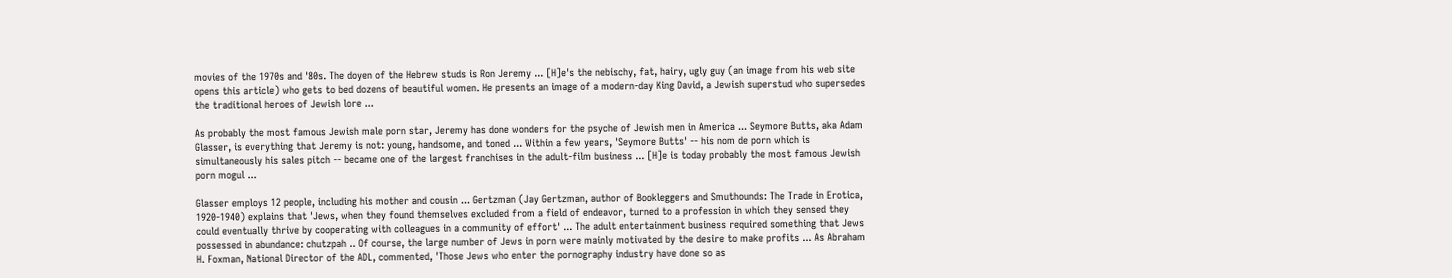movies of the 1970s and '80s. The doyen of the Hebrew studs is Ron Jeremy ... [H]e's the nebischy, fat, hairy, ugly guy (an image from his web site opens this article) who gets to bed dozens of beautiful women. He presents an image of a modern-day King David, a Jewish superstud who supersedes the traditional heroes of Jewish lore ...

As probably the most famous Jewish male porn star, Jeremy has done wonders for the psyche of Jewish men in America ... Seymore Butts, aka Adam Glasser, is everything that Jeremy is not: young, handsome, and toned ... Within a few years, 'Seymore Butts' -- his nom de porn which is simultaneously his sales pitch -- became one of the largest franchises in the adult-film business ... [H]e is today probably the most famous Jewish porn mogul ...

Glasser employs 12 people, including his mother and cousin ... Gertzman (Jay Gertzman, author of Bookleggers and Smuthounds: The Trade in Erotica, 1920-1940) explains that 'Jews, when they found themselves excluded from a field of endeavor, turned to a profession in which they sensed they could eventually thrive by cooperating with colleagues in a community of effort' ... The adult entertainment business required something that Jews possessed in abundance: chutzpah .. Of course, the large number of Jews in porn were mainly motivated by the desire to make profits ... As Abraham H. Foxman, National Director of the ADL, commented, 'Those Jews who enter the pornography industry have done so as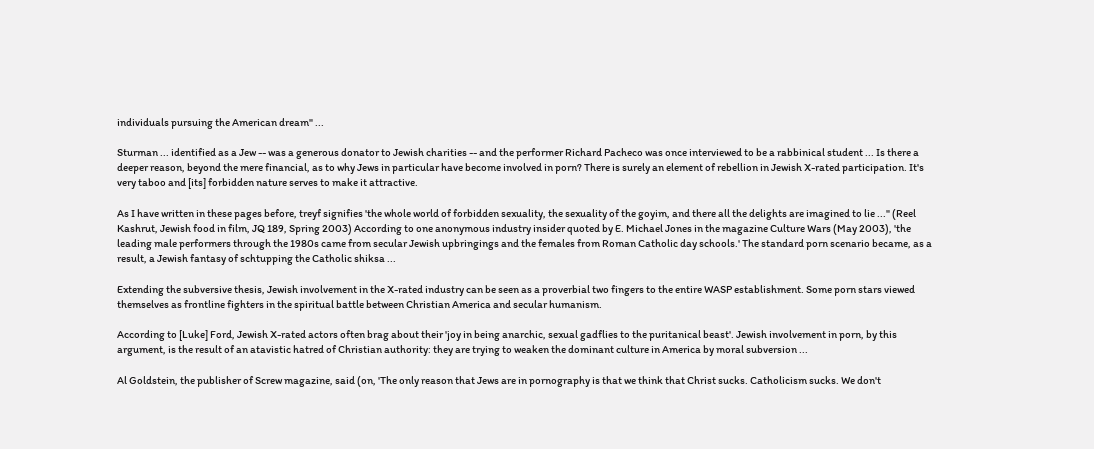individuals pursuing the American dream" ...

Sturman ... identified as a Jew -- was a generous donator to Jewish charities -- and the performer Richard Pacheco was once interviewed to be a rabbinical student ... Is there a deeper reason, beyond the mere financial, as to why Jews in particular have become involved in porn? There is surely an element of rebellion in Jewish X-rated participation. It's very taboo and [its] forbidden nature serves to make it attractive.

As I have written in these pages before, treyf signifies 'the whole world of forbidden sexuality, the sexuality of the goyim, and there all the delights are imagined to lie ..." (Reel Kashrut, Jewish food in film, JQ 189, Spring 2003) According to one anonymous industry insider quoted by E. Michael Jones in the magazine Culture Wars (May 2003), 'the leading male performers through the 1980s came from secular Jewish upbringings and the females from Roman Catholic day schools.' The standard porn scenario became, as a result, a Jewish fantasy of schtupping the Catholic shiksa ...

Extending the subversive thesis, Jewish involvement in the X-rated industry can be seen as a proverbial two fingers to the entire WASP establishment. Some porn stars viewed themselves as frontline fighters in the spiritual battle between Christian America and secular humanism.

According to [Luke] Ford, Jewish X-rated actors often brag about their 'joy in being anarchic, sexual gadflies to the puritanical beast'. Jewish involvement in porn, by this argument, is the result of an atavistic hatred of Christian authority: they are trying to weaken the dominant culture in America by moral subversion ...

Al Goldstein, the publisher of Screw magazine, said (on, 'The only reason that Jews are in pornography is that we think that Christ sucks. Catholicism sucks. We don't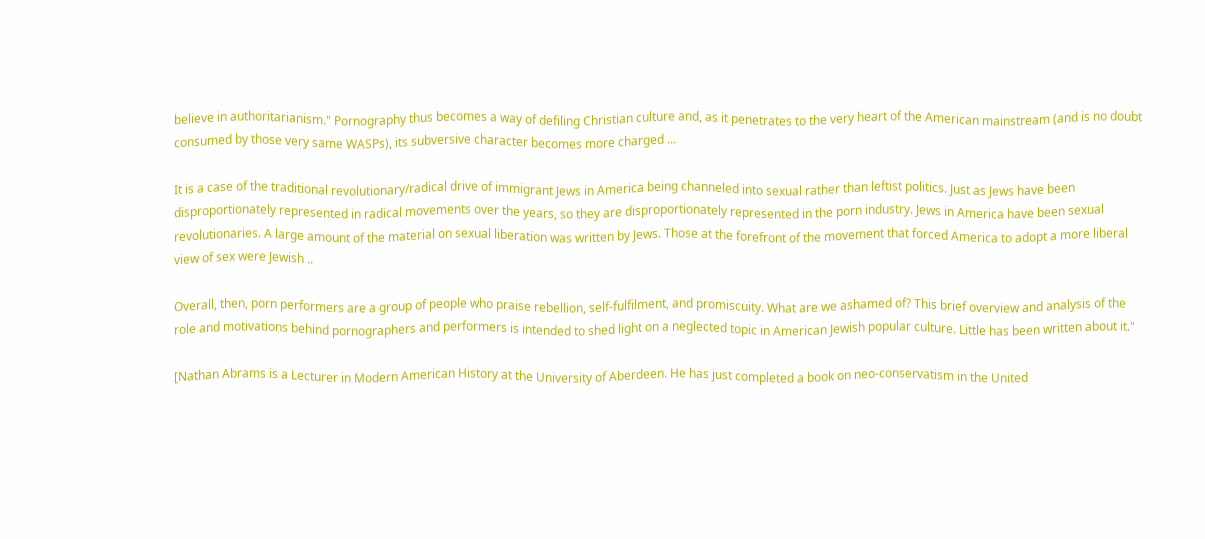believe in authoritarianism." Pornography thus becomes a way of defiling Christian culture and, as it penetrates to the very heart of the American mainstream (and is no doubt consumed by those very same WASPs), its subversive character becomes more charged ...

It is a case of the traditional revolutionary/radical drive of immigrant Jews in America being channeled into sexual rather than leftist politics. Just as Jews have been disproportionately represented in radical movements over the years, so they are disproportionately represented in the porn industry. Jews in America have been sexual revolutionaries. A large amount of the material on sexual liberation was written by Jews. Those at the forefront of the movement that forced America to adopt a more liberal view of sex were Jewish ..

Overall, then, porn performers are a group of people who praise rebellion, self-fulfilment, and promiscuity. What are we ashamed of? This brief overview and analysis of the role and motivations behind pornographers and performers is intended to shed light on a neglected topic in American Jewish popular culture. Little has been written about it."

[Nathan Abrams is a Lecturer in Modern American History at the University of Aberdeen. He has just completed a book on neo-conservatism in the United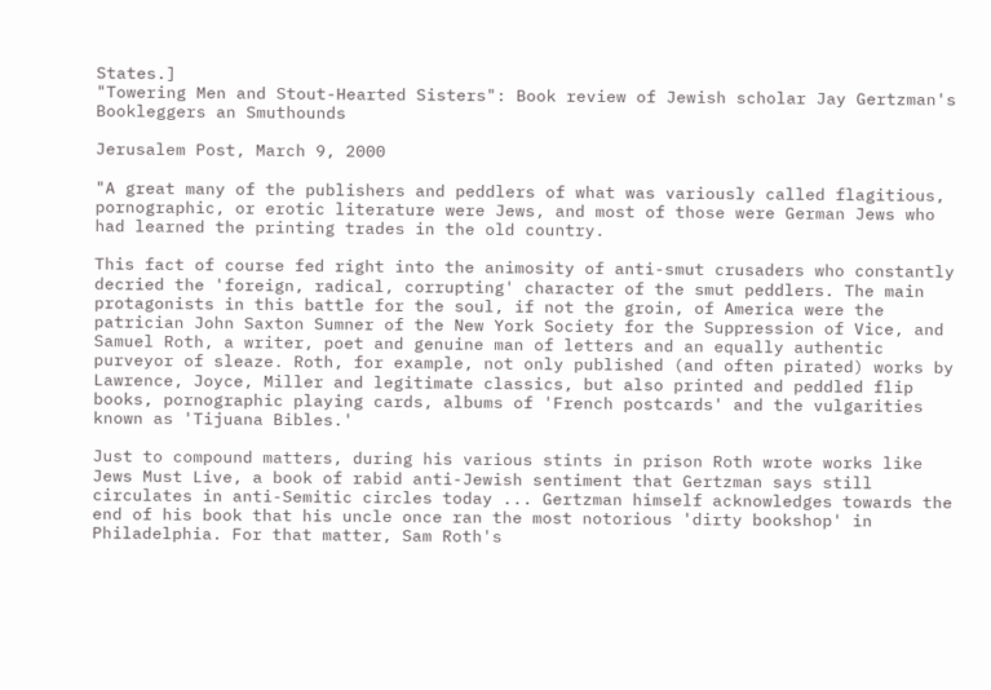States.]
"Towering Men and Stout-Hearted Sisters": Book review of Jewish scholar Jay Gertzman's Bookleggers an Smuthounds

Jerusalem Post, March 9, 2000

"A great many of the publishers and peddlers of what was variously called flagitious, pornographic, or erotic literature were Jews, and most of those were German Jews who had learned the printing trades in the old country.

This fact of course fed right into the animosity of anti-smut crusaders who constantly decried the 'foreign, radical, corrupting' character of the smut peddlers. The main protagonists in this battle for the soul, if not the groin, of America were the patrician John Saxton Sumner of the New York Society for the Suppression of Vice, and Samuel Roth, a writer, poet and genuine man of letters and an equally authentic purveyor of sleaze. Roth, for example, not only published (and often pirated) works by Lawrence, Joyce, Miller and legitimate classics, but also printed and peddled flip books, pornographic playing cards, albums of 'French postcards' and the vulgarities known as 'Tijuana Bibles.'

Just to compound matters, during his various stints in prison Roth wrote works like Jews Must Live, a book of rabid anti-Jewish sentiment that Gertzman says still circulates in anti-Semitic circles today ... Gertzman himself acknowledges towards the end of his book that his uncle once ran the most notorious 'dirty bookshop' in Philadelphia. For that matter, Sam Roth's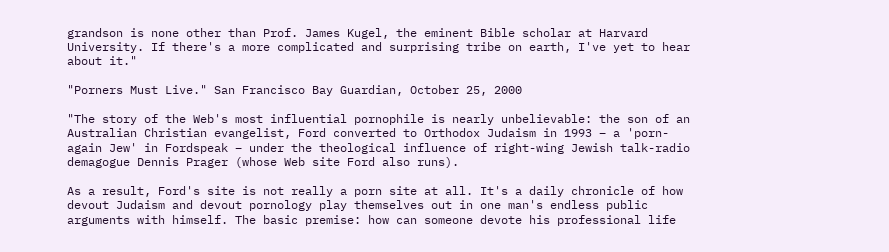grandson is none other than Prof. James Kugel, the eminent Bible scholar at Harvard University. If there's a more complicated and surprising tribe on earth, I've yet to hear about it."

"Porners Must Live." San Francisco Bay Guardian, October 25, 2000

"The story of the Web's most influential pornophile is nearly unbelievable: the son of an Australian Christian evangelist, Ford converted to Orthodox Judaism in 1993 – a 'porn-again Jew' in Fordspeak – under the theological influence of right-wing Jewish talk-radio demagogue Dennis Prager (whose Web site Ford also runs).

As a result, Ford's site is not really a porn site at all. It's a daily chronicle of how devout Judaism and devout pornology play themselves out in one man's endless public arguments with himself. The basic premise: how can someone devote his professional life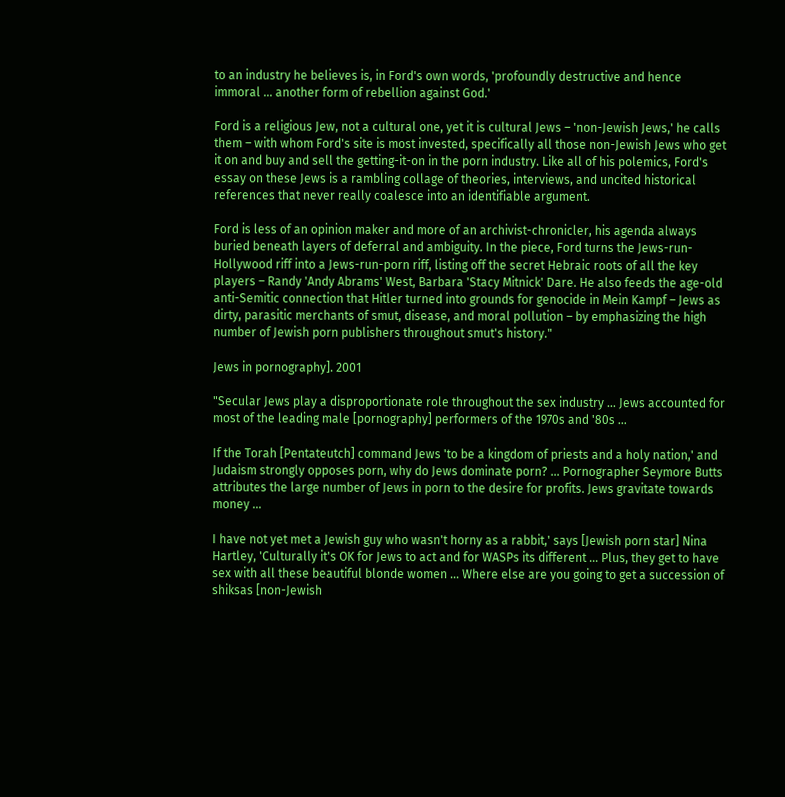to an industry he believes is, in Ford's own words, 'profoundly destructive and hence immoral ... another form of rebellion against God.'

Ford is a religious Jew, not a cultural one, yet it is cultural Jews – 'non-Jewish Jews,' he calls them – with whom Ford's site is most invested, specifically all those non-Jewish Jews who get it on and buy and sell the getting-it-on in the porn industry. Like all of his polemics, Ford's essay on these Jews is a rambling collage of theories, interviews, and uncited historical references that never really coalesce into an identifiable argument.

Ford is less of an opinion maker and more of an archivist-chronicler, his agenda always buried beneath layers of deferral and ambiguity. In the piece, Ford turns the Jews-run-Hollywood riff into a Jews-run-porn riff, listing off the secret Hebraic roots of all the key players – Randy 'Andy Abrams' West, Barbara 'Stacy Mitnick' Dare. He also feeds the age-old anti-Semitic connection that Hitler turned into grounds for genocide in Mein Kampf – Jews as dirty, parasitic merchants of smut, disease, and moral pollution – by emphasizing the high number of Jewish porn publishers throughout smut's history."

Jews in pornography]. 2001

"Secular Jews play a disproportionate role throughout the sex industry ... Jews accounted for most of the leading male [pornography] performers of the 1970s and '80s ...

If the Torah [Pentateutch] command Jews 'to be a kingdom of priests and a holy nation,' and Judaism strongly opposes porn, why do Jews dominate porn? ... Pornographer Seymore Butts attributes the large number of Jews in porn to the desire for profits. Jews gravitate towards money ...

I have not yet met a Jewish guy who wasn't horny as a rabbit,' says [Jewish porn star] Nina Hartley, 'Culturally it's OK for Jews to act and for WASPs its different ... Plus, they get to have sex with all these beautiful blonde women ... Where else are you going to get a succession of shiksas [non-Jewish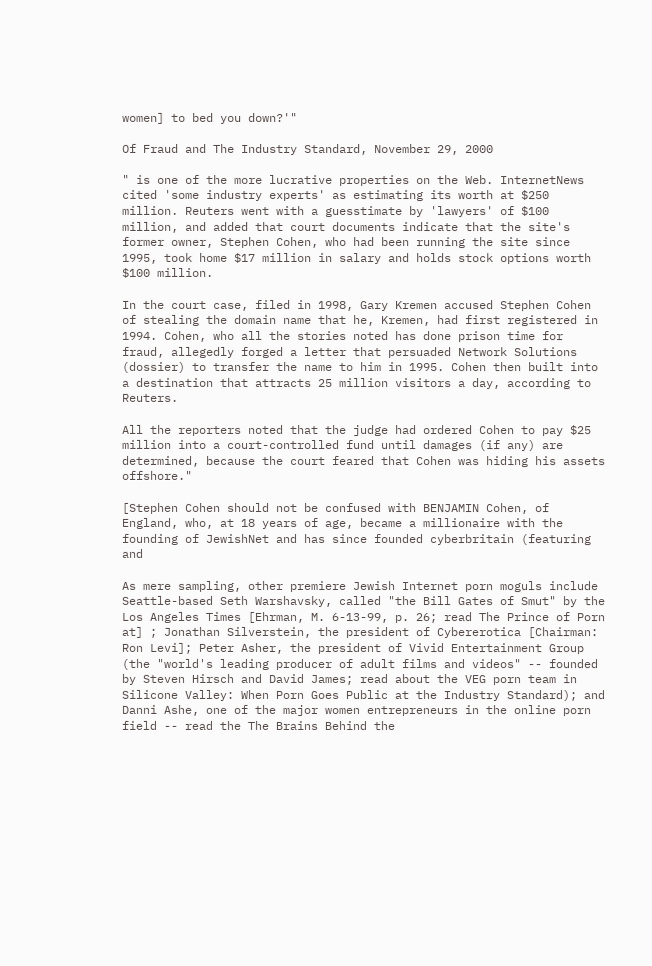women] to bed you down?'"

Of Fraud and The Industry Standard, November 29, 2000

" is one of the more lucrative properties on the Web. InternetNews cited 'some industry experts' as estimating its worth at $250 million. Reuters went with a guesstimate by 'lawyers' of $100 million, and added that court documents indicate that the site's former owner, Stephen Cohen, who had been running the site since 1995, took home $17 million in salary and holds stock options worth $100 million.

In the court case, filed in 1998, Gary Kremen accused Stephen Cohen of stealing the domain name that he, Kremen, had first registered in 1994. Cohen, who all the stories noted has done prison time for fraud, allegedly forged a letter that persuaded Network Solutions (dossier) to transfer the name to him in 1995. Cohen then built into a destination that attracts 25 million visitors a day, according to Reuters.

All the reporters noted that the judge had ordered Cohen to pay $25 million into a court-controlled fund until damages (if any) are determined, because the court feared that Cohen was hiding his assets offshore."

[Stephen Cohen should not be confused with BENJAMIN Cohen, of England, who, at 18 years of age, became a millionaire with the founding of JewishNet and has since founded cyberbritain (featuring and

As mere sampling, other premiere Jewish Internet porn moguls include Seattle-based Seth Warshavsky, called "the Bill Gates of Smut" by the Los Angeles Times [Ehrman, M. 6-13-99, p. 26; read The Prince of Porn at] ; Jonathan Silverstein, the president of Cybererotica [Chairman: Ron Levi]; Peter Asher, the president of Vivid Entertainment Group (the "world's leading producer of adult films and videos" -- founded by Steven Hirsch and David James; read about the VEG porn team in Silicone Valley: When Porn Goes Public at the Industry Standard); and Danni Ashe, one of the major women entrepreneurs in the online porn field -- read the The Brains Behind the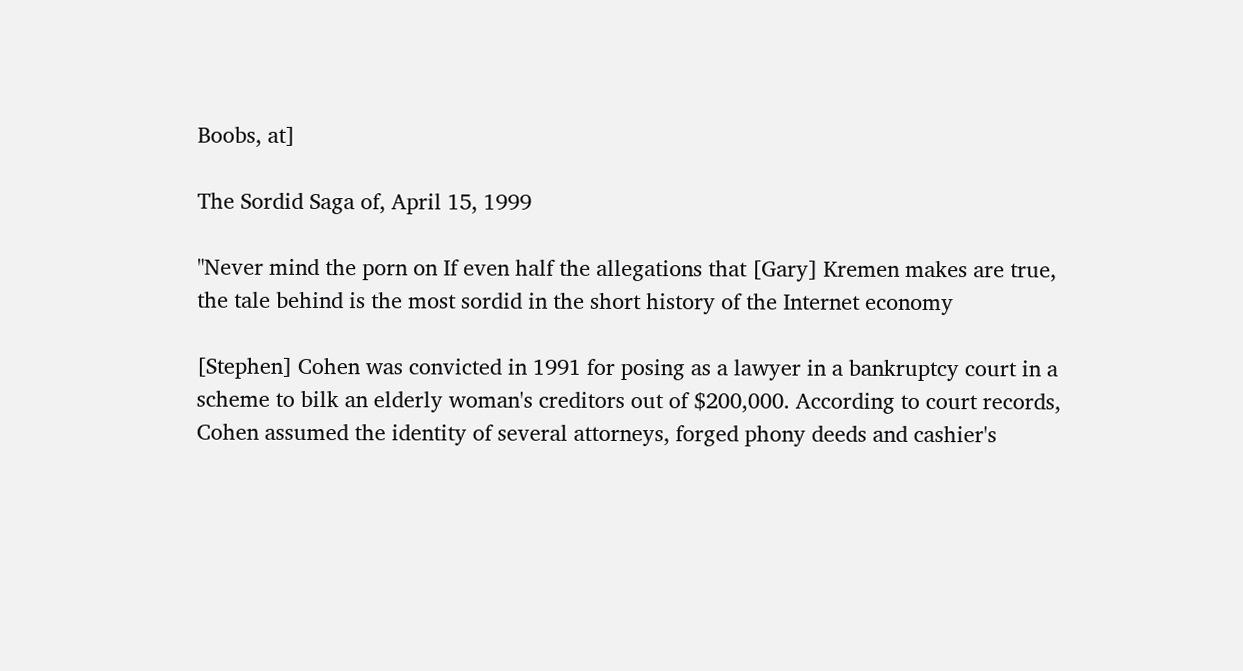Boobs, at]

The Sordid Saga of, April 15, 1999

"Never mind the porn on If even half the allegations that [Gary] Kremen makes are true, the tale behind is the most sordid in the short history of the Internet economy

[Stephen] Cohen was convicted in 1991 for posing as a lawyer in a bankruptcy court in a scheme to bilk an elderly woman's creditors out of $200,000. According to court records, Cohen assumed the identity of several attorneys, forged phony deeds and cashier's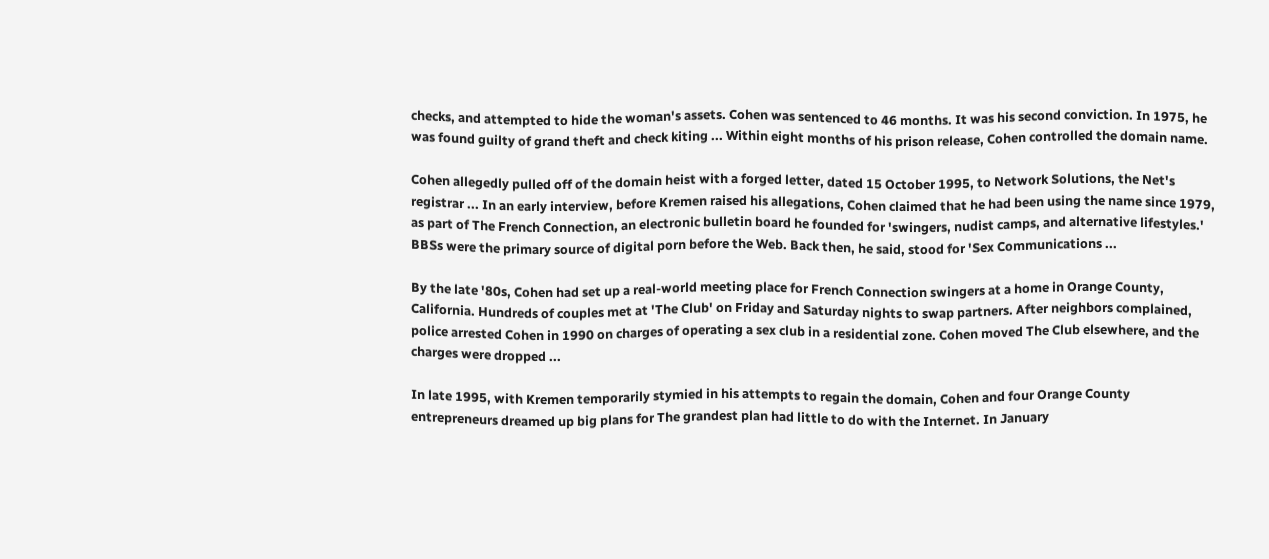checks, and attempted to hide the woman's assets. Cohen was sentenced to 46 months. It was his second conviction. In 1975, he was found guilty of grand theft and check kiting ... Within eight months of his prison release, Cohen controlled the domain name.

Cohen allegedly pulled off of the domain heist with a forged letter, dated 15 October 1995, to Network Solutions, the Net's registrar ... In an early interview, before Kremen raised his allegations, Cohen claimed that he had been using the name since 1979, as part of The French Connection, an electronic bulletin board he founded for 'swingers, nudist camps, and alternative lifestyles.' BBSs were the primary source of digital porn before the Web. Back then, he said, stood for 'Sex Communications ...

By the late '80s, Cohen had set up a real-world meeting place for French Connection swingers at a home in Orange County, California. Hundreds of couples met at 'The Club' on Friday and Saturday nights to swap partners. After neighbors complained, police arrested Cohen in 1990 on charges of operating a sex club in a residential zone. Cohen moved The Club elsewhere, and the charges were dropped ...

In late 1995, with Kremen temporarily stymied in his attempts to regain the domain, Cohen and four Orange County entrepreneurs dreamed up big plans for The grandest plan had little to do with the Internet. In January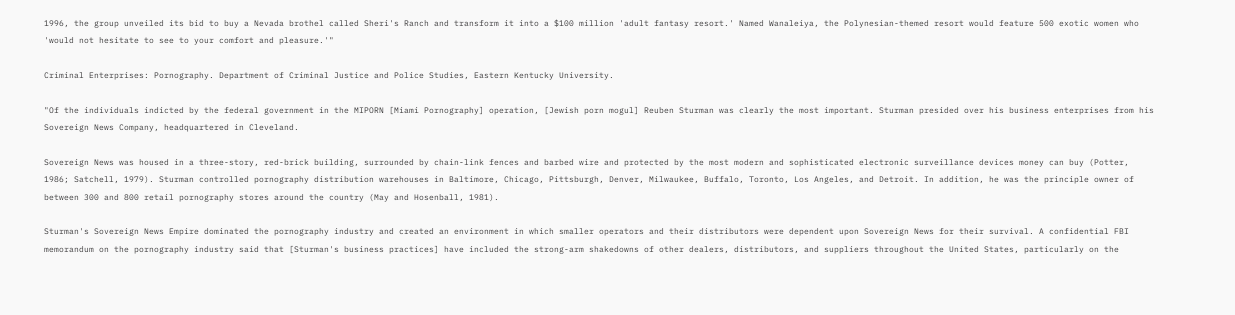1996, the group unveiled its bid to buy a Nevada brothel called Sheri's Ranch and transform it into a $100 million 'adult fantasy resort.' Named Wanaleiya, the Polynesian-themed resort would feature 500 exotic women who 'would not hesitate to see to your comfort and pleasure.'"

Criminal Enterprises: Pornography. Department of Criminal Justice and Police Studies, Eastern Kentucky University.

"Of the individuals indicted by the federal government in the MIPORN [Miami Pornography] operation, [Jewish porn mogul] Reuben Sturman was clearly the most important. Sturman presided over his business enterprises from his Sovereign News Company, headquartered in Cleveland.

Sovereign News was housed in a three-story, red-brick building, surrounded by chain-link fences and barbed wire and protected by the most modern and sophisticated electronic surveillance devices money can buy (Potter, 1986; Satchell, 1979). Sturman controlled pornography distribution warehouses in Baltimore, Chicago, Pittsburgh, Denver, Milwaukee, Buffalo, Toronto, Los Angeles, and Detroit. In addition, he was the principle owner of between 300 and 800 retail pornography stores around the country (May and Hosenball, 1981).

Sturman's Sovereign News Empire dominated the pornography industry and created an environment in which smaller operators and their distributors were dependent upon Sovereign News for their survival. A confidential FBI memorandum on the pornography industry said that [Sturman's business practices] have included the strong-arm shakedowns of other dealers, distributors, and suppliers throughout the United States, particularly on the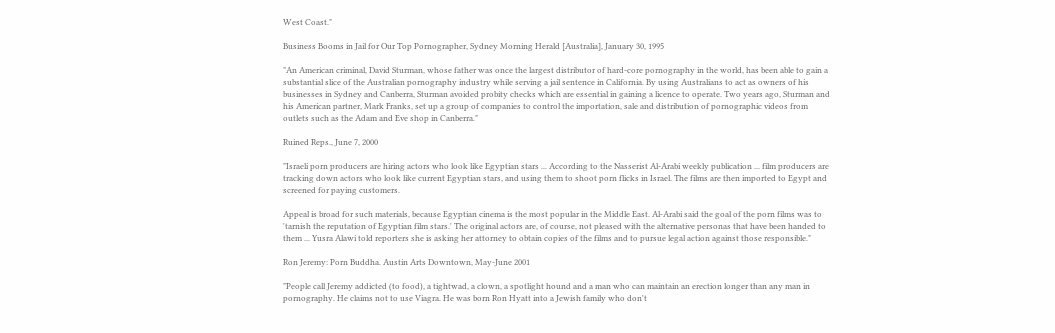West Coast."

Business Booms in Jail for Our Top Pornographer, Sydney Morning Herald [Australia], January 30, 1995

"An American criminal, David Sturman, whose father was once the largest distributor of hard-core pornography in the world, has been able to gain a substantial slice of the Australian pornography industry while serving a jail sentence in California. By using Australians to act as owners of his businesses in Sydney and Canberra, Sturman avoided probity checks which are essential in gaining a licence to operate. Two years ago, Sturman and his American partner, Mark Franks, set up a group of companies to control the importation, sale and distribution of pornographic videos from outlets such as the Adam and Eve shop in Canberra."

Ruined Reps., June 7, 2000

"Israeli porn producers are hiring actors who look like Egyptian stars ... According to the Nasserist Al-Arabi weekly publication ... film producers are tracking down actors who look like current Egyptian stars, and using them to shoot porn flicks in Israel. The films are then imported to Egypt and screened for paying customers.

Appeal is broad for such materials, because Egyptian cinema is the most popular in the Middle East. Al-Arabi said the goal of the porn films was to 'tarnish the reputation of Egyptian film stars.' The original actors are, of course, not pleased with the alternative personas that have been handed to them ... Yusra Alawi told reporters she is asking her attorney to obtain copies of the films and to pursue legal action against those responsible."

Ron Jeremy: Porn Buddha. Austin Arts Downtown, May-June 2001

"People call Jeremy addicted (to food), a tightwad, a clown, a spotlight hound and a man who can maintain an erection longer than any man in pornography. He claims not to use Viagra. He was born Ron Hyatt into a Jewish family who don't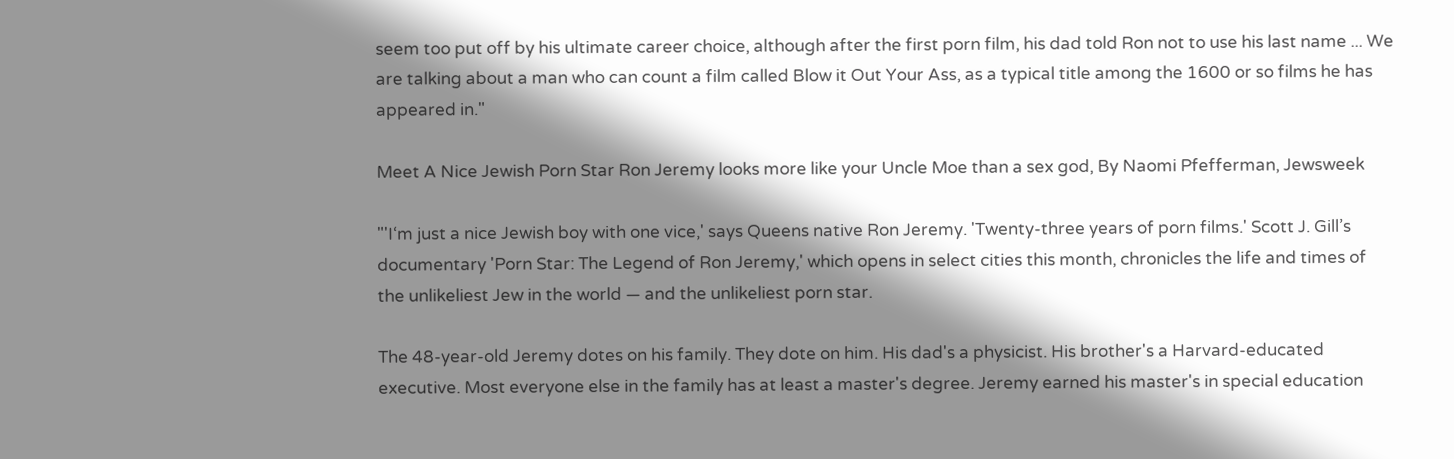seem too put off by his ultimate career choice, although after the first porn film, his dad told Ron not to use his last name ... We are talking about a man who can count a film called Blow it Out Your Ass, as a typical title among the 1600 or so films he has appeared in."

Meet A Nice Jewish Porn Star Ron Jeremy looks more like your Uncle Moe than a sex god, By Naomi Pfefferman, Jewsweek

"'I‘m just a nice Jewish boy with one vice,' says Queens native Ron Jeremy. 'Twenty-three years of porn films.' Scott J. Gill’s documentary 'Porn Star: The Legend of Ron Jeremy,' which opens in select cities this month, chronicles the life and times of the unlikeliest Jew in the world — and the unlikeliest porn star.

The 48-year-old Jeremy dotes on his family. They dote on him. His dad's a physicist. His brother's a Harvard-educated executive. Most everyone else in the family has at least a master's degree. Jeremy earned his master's in special education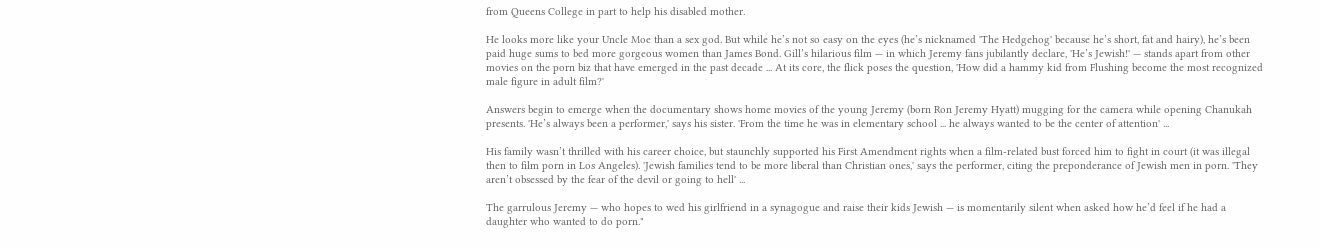from Queens College in part to help his disabled mother.

He looks more like your Uncle Moe than a sex god. But while he’s not so easy on the eyes (he’s nicknamed 'The Hedgehog' because he’s short, fat and hairy), he’s been paid huge sums to bed more gorgeous women than James Bond. Gill’s hilarious film — in which Jeremy fans jubilantly declare, 'He’s Jewish!' — stands apart from other movies on the porn biz that have emerged in the past decade ... At its core, the flick poses the question, 'How did a hammy kid from Flushing become the most recognized male figure in adult film?'

Answers begin to emerge when the documentary shows home movies of the young Jeremy (born Ron Jeremy Hyatt) mugging for the camera while opening Chanukah presents. 'He’s always been a performer,' says his sister. 'From the time he was in elementary school ... he always wanted to be the center of attention' ...

His family wasn’t thrilled with his career choice, but staunchly supported his First Amendment rights when a film-related bust forced him to fight in court (it was illegal then to film porn in Los Angeles). 'Jewish families tend to be more liberal than Christian ones,' says the performer, citing the preponderance of Jewish men in porn. 'They aren’t obsessed by the fear of the devil or going to hell' ...

The garrulous Jeremy — who hopes to wed his girlfriend in a synagogue and raise their kids Jewish — is momentarily silent when asked how he’d feel if he had a daughter who wanted to do porn."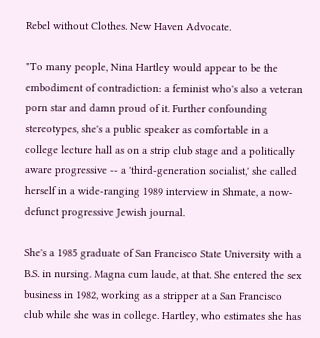Rebel without Clothes. New Haven Advocate.

"To many people, Nina Hartley would appear to be the embodiment of contradiction: a feminist who's also a veteran porn star and damn proud of it. Further confounding stereotypes, she's a public speaker as comfortable in a college lecture hall as on a strip club stage and a politically aware progressive -- a 'third-generation socialist,' she called herself in a wide-ranging 1989 interview in Shmate, a now-defunct progressive Jewish journal.

She's a 1985 graduate of San Francisco State University with a B.S. in nursing. Magna cum laude, at that. She entered the sex business in 1982, working as a stripper at a San Francisco club while she was in college. Hartley, who estimates she has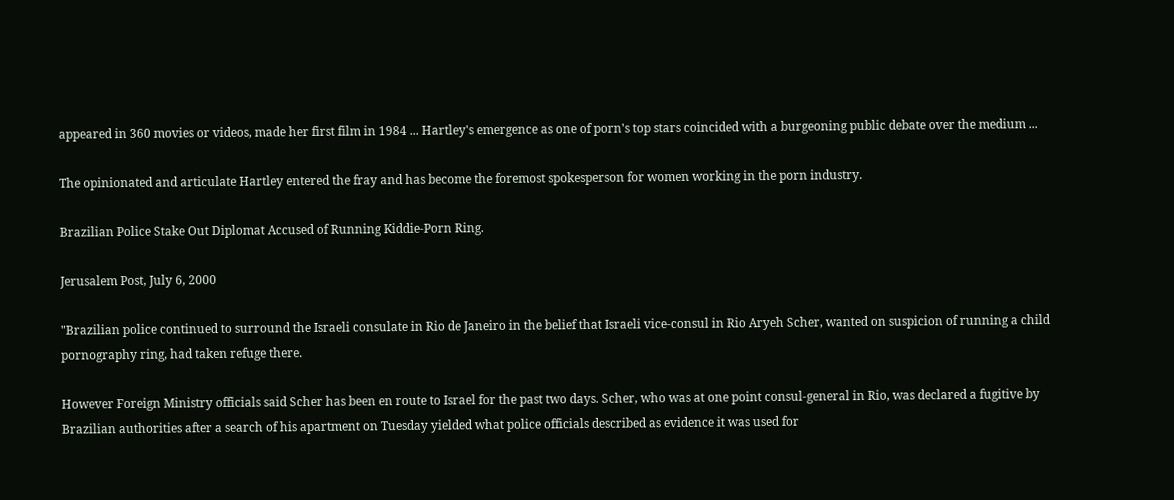appeared in 360 movies or videos, made her first film in 1984 ... Hartley's emergence as one of porn's top stars coincided with a burgeoning public debate over the medium ...

The opinionated and articulate Hartley entered the fray and has become the foremost spokesperson for women working in the porn industry.

Brazilian Police Stake Out Diplomat Accused of Running Kiddie-Porn Ring.

Jerusalem Post, July 6, 2000

"Brazilian police continued to surround the Israeli consulate in Rio de Janeiro in the belief that Israeli vice-consul in Rio Aryeh Scher, wanted on suspicion of running a child pornography ring, had taken refuge there.

However Foreign Ministry officials said Scher has been en route to Israel for the past two days. Scher, who was at one point consul-general in Rio, was declared a fugitive by Brazilian authorities after a search of his apartment on Tuesday yielded what police officials described as evidence it was used for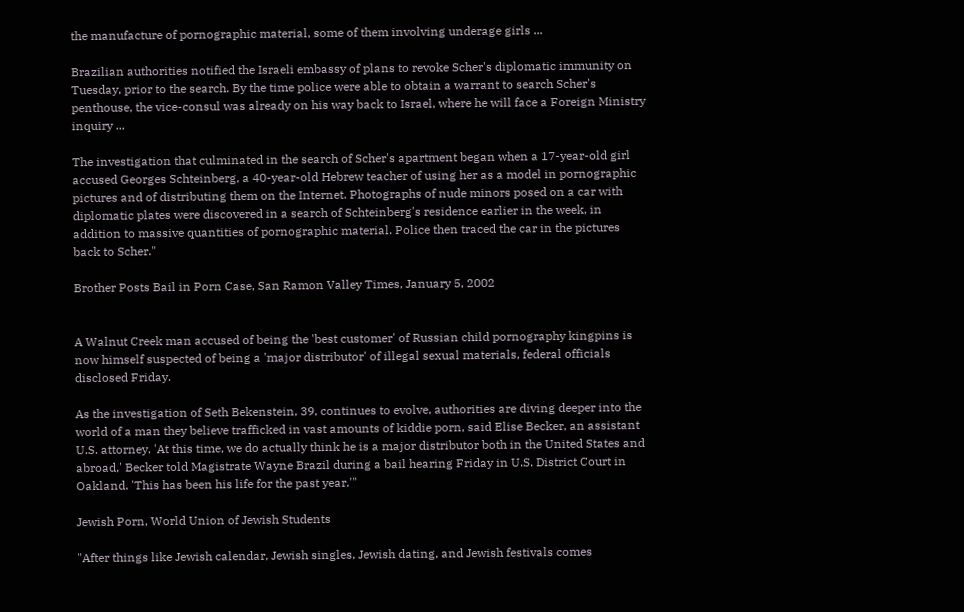the manufacture of pornographic material, some of them involving underage girls ...

Brazilian authorities notified the Israeli embassy of plans to revoke Scher's diplomatic immunity on Tuesday, prior to the search. By the time police were able to obtain a warrant to search Scher's penthouse, the vice-consul was already on his way back to Israel, where he will face a Foreign Ministry inquiry ...

The investigation that culminated in the search of Scher's apartment began when a 17-year-old girl accused Georges Schteinberg, a 40-year-old Hebrew teacher of using her as a model in pornographic pictures and of distributing them on the Internet. Photographs of nude minors posed on a car with diplomatic plates were discovered in a search of Schteinberg's residence earlier in the week, in addition to massive quantities of pornographic material. Police then traced the car in the pictures back to Scher."

Brother Posts Bail in Porn Case, San Ramon Valley Times, January 5, 2002


A Walnut Creek man accused of being the 'best customer' of Russian child pornography kingpins is now himself suspected of being a 'major distributor' of illegal sexual materials, federal officials disclosed Friday.

As the investigation of Seth Bekenstein, 39, continues to evolve, authorities are diving deeper into the world of a man they believe trafficked in vast amounts of kiddie porn, said Elise Becker, an assistant U.S. attorney. 'At this time, we do actually think he is a major distributor both in the United States and abroad,' Becker told Magistrate Wayne Brazil during a bail hearing Friday in U.S. District Court in Oakland. 'This has been his life for the past year.'"

Jewish Porn, World Union of Jewish Students

"After things like Jewish calendar, Jewish singles, Jewish dating, and Jewish festivals comes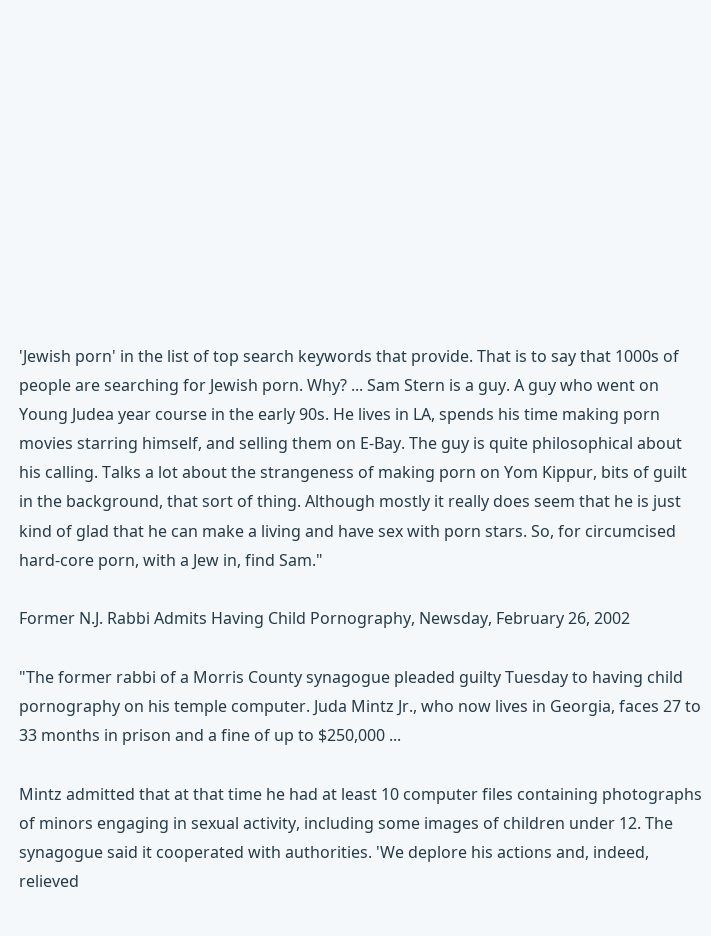'Jewish porn' in the list of top search keywords that provide. That is to say that 1000s of people are searching for Jewish porn. Why? ... Sam Stern is a guy. A guy who went on Young Judea year course in the early 90s. He lives in LA, spends his time making porn movies starring himself, and selling them on E-Bay. The guy is quite philosophical about his calling. Talks a lot about the strangeness of making porn on Yom Kippur, bits of guilt in the background, that sort of thing. Although mostly it really does seem that he is just kind of glad that he can make a living and have sex with porn stars. So, for circumcised hard-core porn, with a Jew in, find Sam."

Former N.J. Rabbi Admits Having Child Pornography, Newsday, February 26, 2002

"The former rabbi of a Morris County synagogue pleaded guilty Tuesday to having child pornography on his temple computer. Juda Mintz Jr., who now lives in Georgia, faces 27 to 33 months in prison and a fine of up to $250,000 ...

Mintz admitted that at that time he had at least 10 computer files containing photographs of minors engaging in sexual activity, including some images of children under 12. The synagogue said it cooperated with authorities. 'We deplore his actions and, indeed, relieved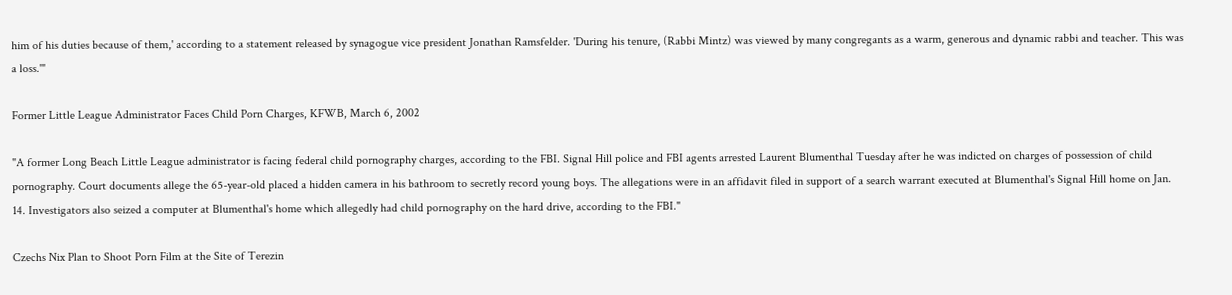him of his duties because of them,' according to a statement released by synagogue vice president Jonathan Ramsfelder. 'During his tenure, (Rabbi Mintz) was viewed by many congregants as a warm, generous and dynamic rabbi and teacher. This was a loss.'"

Former Little League Administrator Faces Child Porn Charges, KFWB, March 6, 2002

"A former Long Beach Little League administrator is facing federal child pornography charges, according to the FBI. Signal Hill police and FBI agents arrested Laurent Blumenthal Tuesday after he was indicted on charges of possession of child pornography. Court documents allege the 65-year-old placed a hidden camera in his bathroom to secretly record young boys. The allegations were in an affidavit filed in support of a search warrant executed at Blumenthal's Signal Hill home on Jan. 14. Investigators also seized a computer at Blumenthal's home which allegedly had child pornography on the hard drive, according to the FBI."

Czechs Nix Plan to Shoot Porn Film at the Site of Terezin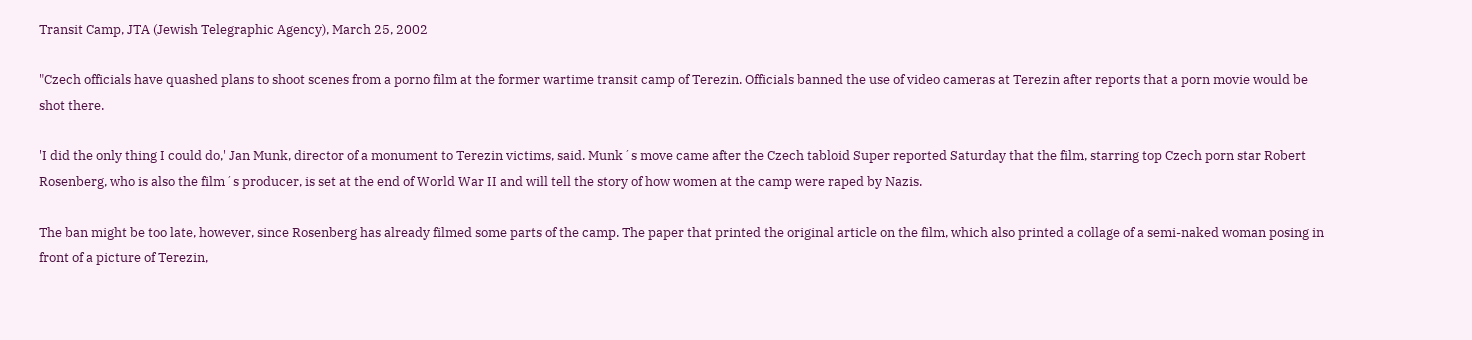Transit Camp, JTA (Jewish Telegraphic Agency), March 25, 2002

"Czech officials have quashed plans to shoot scenes from a porno film at the former wartime transit camp of Terezin. Officials banned the use of video cameras at Terezin after reports that a porn movie would be shot there.

'I did the only thing I could do,' Jan Munk, director of a monument to Terezin victims, said. Munk´s move came after the Czech tabloid Super reported Saturday that the film, starring top Czech porn star Robert Rosenberg, who is also the film´s producer, is set at the end of World War II and will tell the story of how women at the camp were raped by Nazis.

The ban might be too late, however, since Rosenberg has already filmed some parts of the camp. The paper that printed the original article on the film, which also printed a collage of a semi-naked woman posing in front of a picture of Terezin,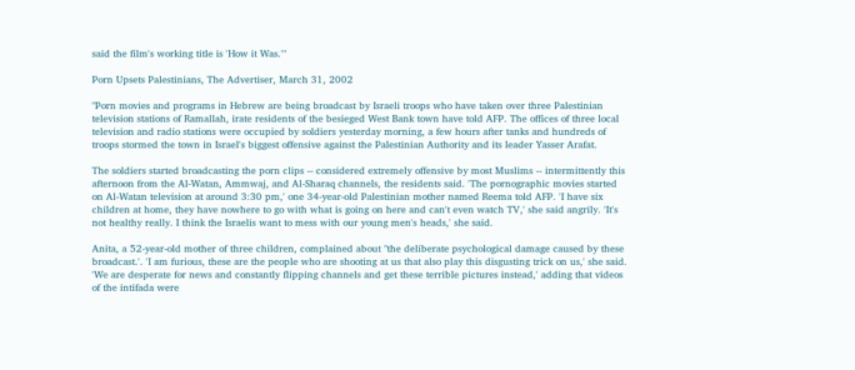said the film's working title is 'How it Was.'"

Porn Upsets Palestinians, The Advertiser, March 31, 2002

"Porn movies and programs in Hebrew are being broadcast by Israeli troops who have taken over three Palestinian television stations of Ramallah, irate residents of the besieged West Bank town have told AFP. The offices of three local television and radio stations were occupied by soldiers yesterday morning, a few hours after tanks and hundreds of troops stormed the town in Israel's biggest offensive against the Palestinian Authority and its leader Yasser Arafat.

The soldiers started broadcasting the porn clips -- considered extremely offensive by most Muslims -- intermittently this afternoon from the Al-Watan, Ammwaj, and Al-Sharaq channels, the residents said. 'The pornographic movies started on Al-Watan television at around 3:30 pm,' one 34-year-old Palestinian mother named Reema told AFP. 'I have six children at home, they have nowhere to go with what is going on here and can't even watch TV,' she said angrily. 'It's not healthy really. I think the Israelis want to mess with our young men's heads,' she said.

Anita, a 52-year-old mother of three children, complained about "the deliberate psychological damage caused by these broadcast.'. 'I am furious, these are the people who are shooting at us that also play this disgusting trick on us,' she said. 'We are desperate for news and constantly flipping channels and get these terrible pictures instead,' adding that videos of the intifada were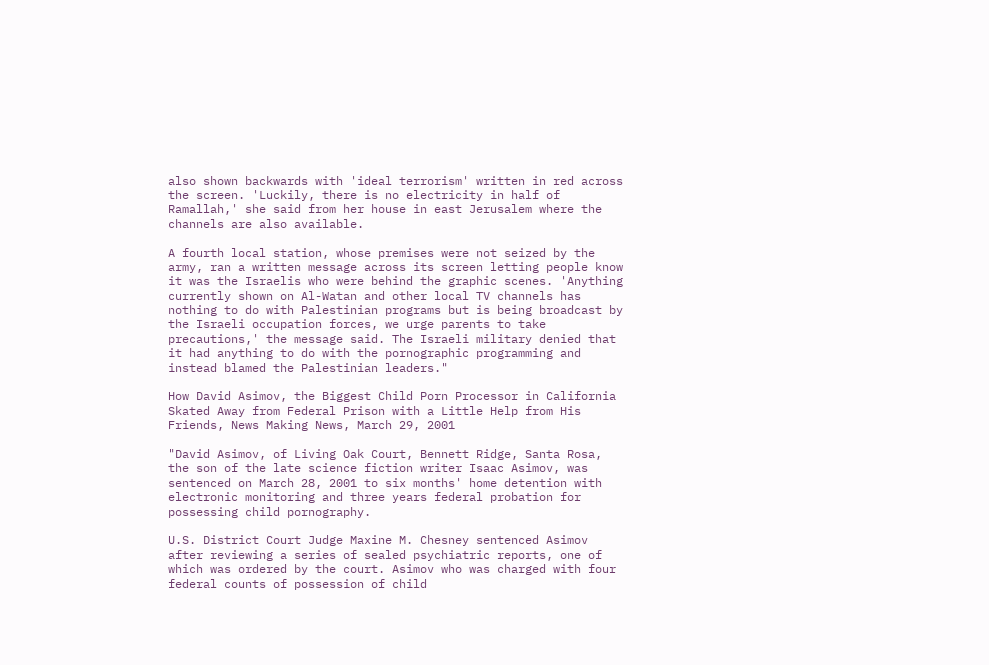also shown backwards with 'ideal terrorism' written in red across the screen. 'Luckily, there is no electricity in half of Ramallah,' she said from her house in east Jerusalem where the channels are also available.

A fourth local station, whose premises were not seized by the army, ran a written message across its screen letting people know it was the Israelis who were behind the graphic scenes. 'Anything currently shown on Al-Watan and other local TV channels has nothing to do with Palestinian programs but is being broadcast by the Israeli occupation forces, we urge parents to take precautions,' the message said. The Israeli military denied that it had anything to do with the pornographic programming and instead blamed the Palestinian leaders."

How David Asimov, the Biggest Child Porn Processor in California Skated Away from Federal Prison with a Little Help from His Friends, News Making News, March 29, 2001

"David Asimov, of Living Oak Court, Bennett Ridge, Santa Rosa, the son of the late science fiction writer Isaac Asimov, was sentenced on March 28, 2001 to six months' home detention with electronic monitoring and three years federal probation for possessing child pornography.

U.S. District Court Judge Maxine M. Chesney sentenced Asimov after reviewing a series of sealed psychiatric reports, one of which was ordered by the court. Asimov who was charged with four federal counts of possession of child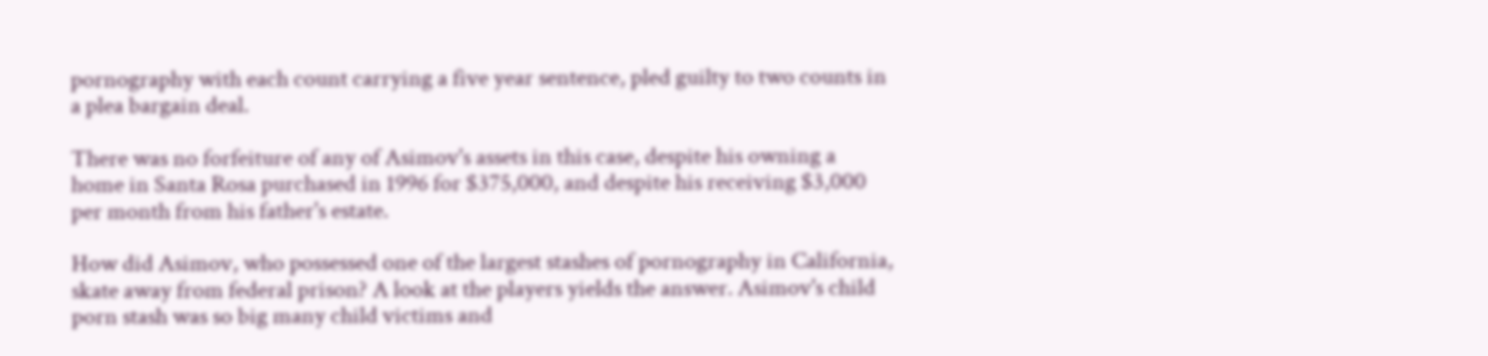pornography with each count carrying a five year sentence, pled guilty to two counts in a plea bargain deal.

There was no forfeiture of any of Asimov's assets in this case, despite his owning a home in Santa Rosa purchased in 1996 for $375,000, and despite his receiving $3,000 per month from his father's estate.

How did Asimov, who possessed one of the largest stashes of pornography in California, skate away from federal prison? A look at the players yields the answer. Asimov's child porn stash was so big many child victims and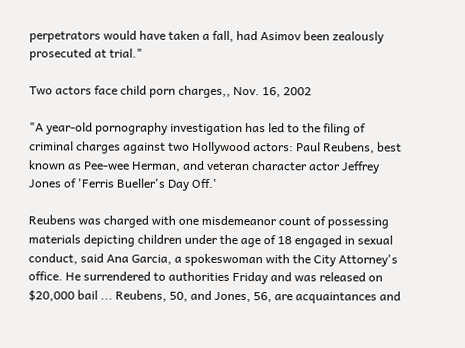perpetrators would have taken a fall, had Asimov been zealously prosecuted at trial."

Two actors face child porn charges,, Nov. 16, 2002

"A year-old pornography investigation has led to the filing of criminal charges against two Hollywood actors: Paul Reubens, best known as Pee-wee Herman, and veteran character actor Jeffrey Jones of 'Ferris Bueller's Day Off.'

Reubens was charged with one misdemeanor count of possessing materials depicting children under the age of 18 engaged in sexual conduct, said Ana Garcia, a spokeswoman with the City Attorney's office. He surrendered to authorities Friday and was released on $20,000 bail ... Reubens, 50, and Jones, 56, are acquaintances and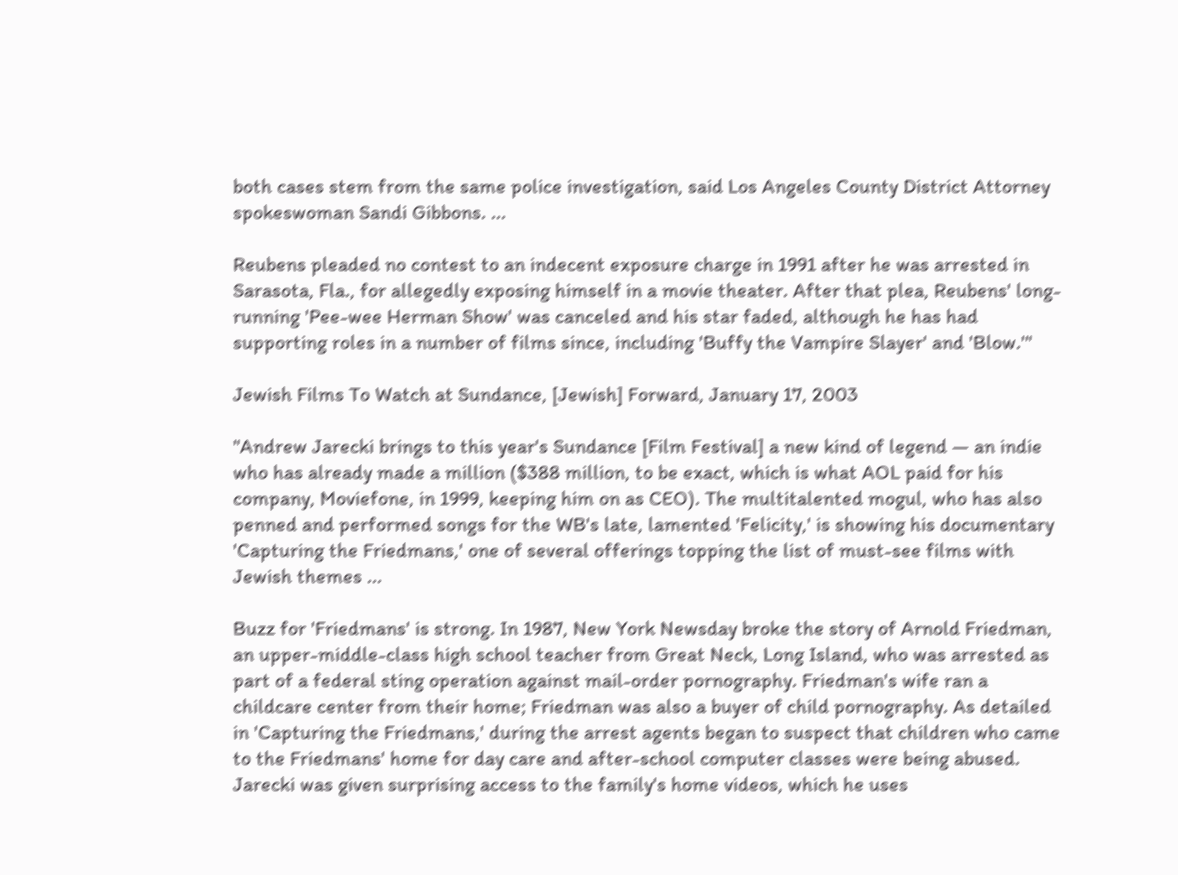both cases stem from the same police investigation, said Los Angeles County District Attorney spokeswoman Sandi Gibbons. ...

Reubens pleaded no contest to an indecent exposure charge in 1991 after he was arrested in Sarasota, Fla., for allegedly exposing himself in a movie theater. After that plea, Reubens' long-running 'Pee-wee Herman Show' was canceled and his star faded, although he has had supporting roles in a number of films since, including 'Buffy the Vampire Slayer' and 'Blow.'"

Jewish Films To Watch at Sundance, [Jewish] Forward, January 17, 2003

"Andrew Jarecki brings to this year's Sundance [Film Festival] a new kind of legend — an indie who has already made a million ($388 million, to be exact, which is what AOL paid for his company, Moviefone, in 1999, keeping him on as CEO). The multitalented mogul, who has also penned and performed songs for the WB's late, lamented 'Felicity,' is showing his documentary 'Capturing the Friedmans,' one of several offerings topping the list of must-see films with Jewish themes ...

Buzz for 'Friedmans' is strong. In 1987, New York Newsday broke the story of Arnold Friedman, an upper-middle-class high school teacher from Great Neck, Long Island, who was arrested as part of a federal sting operation against mail-order pornography. Friedman's wife ran a childcare center from their home; Friedman was also a buyer of child pornography. As detailed in 'Capturing the Friedmans,' during the arrest agents began to suspect that children who came to the Friedmans' home for day care and after-school computer classes were being abused. Jarecki was given surprising access to the family's home videos, which he uses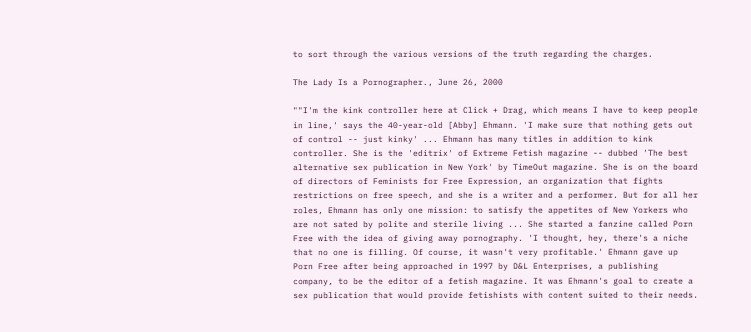to sort through the various versions of the truth regarding the charges.

The Lady Is a Pornographer., June 26, 2000

""I'm the kink controller here at Click + Drag, which means I have to keep people in line,' says the 40-year-old [Abby] Ehmann. 'I make sure that nothing gets out of control -- just kinky' ... Ehmann has many titles in addition to kink controller. She is the 'editrix' of Extreme Fetish magazine -- dubbed 'The best alternative sex publication in New York' by TimeOut magazine. She is on the board of directors of Feminists for Free Expression, an organization that fights restrictions on free speech, and she is a writer and a performer. But for all her roles, Ehmann has only one mission: to satisfy the appetites of New Yorkers who are not sated by polite and sterile living ... She started a fanzine called Porn Free with the idea of giving away pornography. 'I thought, hey, there's a niche that no one is filling. Of course, it wasn't very profitable.' Ehmann gave up Porn Free after being approached in 1997 by D&L Enterprises, a publishing company, to be the editor of a fetish magazine. It was Ehmann's goal to create a sex publication that would provide fetishists with content suited to their needs.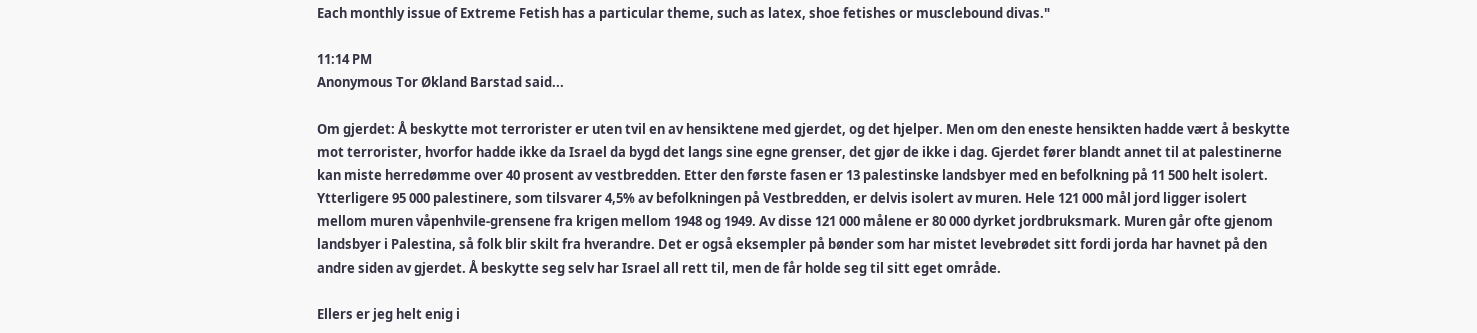Each monthly issue of Extreme Fetish has a particular theme, such as latex, shoe fetishes or musclebound divas."

11:14 PM
Anonymous Tor Økland Barstad said...

Om gjerdet: Å beskytte mot terrorister er uten tvil en av hensiktene med gjerdet, og det hjelper. Men om den eneste hensikten hadde vært å beskytte mot terrorister, hvorfor hadde ikke da Israel da bygd det langs sine egne grenser, det gjør de ikke i dag. Gjerdet fører blandt annet til at palestinerne kan miste herredømme over 40 prosent av vestbredden. Etter den første fasen er 13 palestinske landsbyer med en befolkning på 11 500 helt isolert. Ytterligere 95 000 palestinere, som tilsvarer 4,5% av befolkningen på Vestbredden, er delvis isolert av muren. Hele 121 000 mål jord ligger isolert mellom muren våpenhvile-grensene fra krigen mellom 1948 og 1949. Av disse 121 000 målene er 80 000 dyrket jordbruksmark. Muren går ofte gjenom landsbyer i Palestina, så folk blir skilt fra hverandre. Det er også eksempler på bønder som har mistet levebrødet sitt fordi jorda har havnet på den andre siden av gjerdet. Å beskytte seg selv har Israel all rett til, men de får holde seg til sitt eget område.

Ellers er jeg helt enig i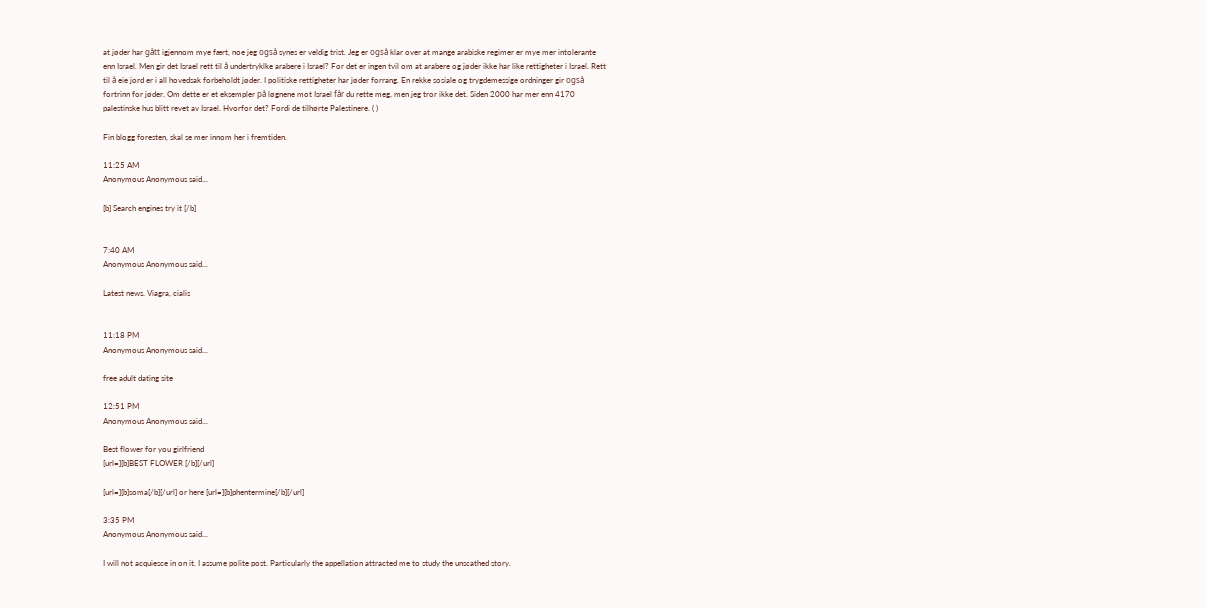at jøder har gått igjennom mye fært, noe jeg også synes er veldig trist. Jeg er også klar over at mange arabiske regimer er mye mer intolerante enn Israel. Men gir det Israel rett til å undertryklke arabere i Israel? For det er ingen tvil om at arabere og jøder ikke har like rettigheter i Israel. Rett til å eie jord er i all hovedsak forbeholdt jøder. I politiske rettigheter har jøder forrang. En rekke sosiale og trygdemessige ordninger gir også fortrinn for jøder. Om dette er et eksempler på løgnene mot Israel får du rette meg, men jeg tror ikke det. Siden 2000 har mer enn 4170 palestinske hus blitt revet av Israel. Hvorfor det? Fordi de tilhørte Palestinere. ( )

Fin blogg foresten, skal se mer innom her i fremtiden.

11:25 AM
Anonymous Anonymous said...

[b] Search engines try it [/b]


7:40 AM
Anonymous Anonymous said...

Latest news. Viagra, cialis


11:18 PM
Anonymous Anonymous said...

free adult dating site

12:51 PM
Anonymous Anonymous said...

Best flower for you girlfriend
[url=][b]BEST FLOWER [/b][/url]

[url=][b]soma[/b][/url] or here [url=][b]phentermine[/b][/url]

3:35 PM
Anonymous Anonymous said...

I will not acquiesce in on it. I assume polite post. Particularly the appellation attracted me to study the unscathed story.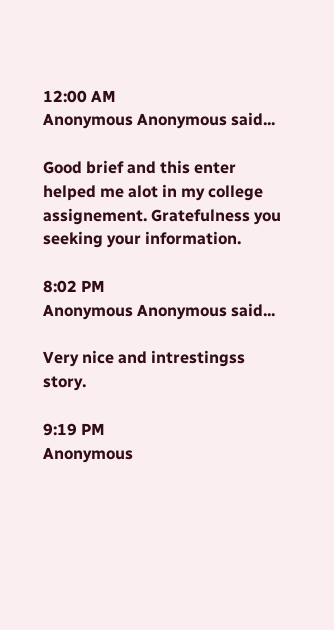12:00 AM
Anonymous Anonymous said...

Good brief and this enter helped me alot in my college assignement. Gratefulness you seeking your information.

8:02 PM
Anonymous Anonymous said...

Very nice and intrestingss story.

9:19 PM
Anonymous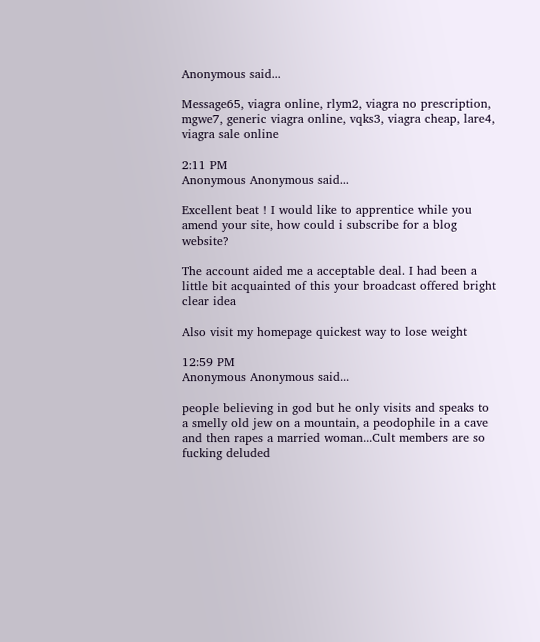Anonymous said...

Message65, viagra online, rlym2, viagra no prescription, mgwe7, generic viagra online, vqks3, viagra cheap, lare4, viagra sale online

2:11 PM
Anonymous Anonymous said...

Excellent beat ! I would like to apprentice while you amend your site, how could i subscribe for a blog website?

The account aided me a acceptable deal. I had been a little bit acquainted of this your broadcast offered bright clear idea

Also visit my homepage quickest way to lose weight

12:59 PM
Anonymous Anonymous said...

people believing in god but he only visits and speaks to a smelly old jew on a mountain, a peodophile in a cave and then rapes a married woman...Cult members are so fucking deluded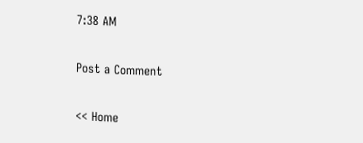7:38 AM

Post a Comment

<< Home